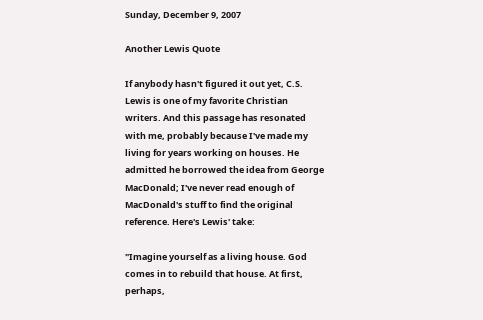Sunday, December 9, 2007

Another Lewis Quote

If anybody hasn't figured it out yet, C.S. Lewis is one of my favorite Christian writers. And this passage has resonated with me, probably because I've made my living for years working on houses. He admitted he borrowed the idea from George MacDonald; I've never read enough of MacDonald's stuff to find the original reference. Here's Lewis' take:

"Imagine yourself as a living house. God comes in to rebuild that house. At first, perhaps,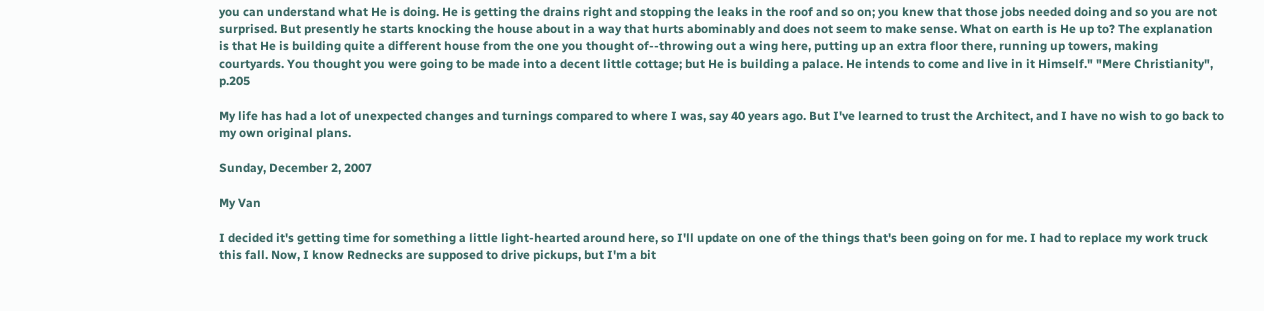you can understand what He is doing. He is getting the drains right and stopping the leaks in the roof and so on; you knew that those jobs needed doing and so you are not surprised. But presently he starts knocking the house about in a way that hurts abominably and does not seem to make sense. What on earth is He up to? The explanation is that He is building quite a different house from the one you thought of--throwing out a wing here, putting up an extra floor there, running up towers, making courtyards. You thought you were going to be made into a decent little cottage; but He is building a palace. He intends to come and live in it Himself." "Mere Christianity", p.205

My life has had a lot of unexpected changes and turnings compared to where I was, say 40 years ago. But I've learned to trust the Architect, and I have no wish to go back to my own original plans.

Sunday, December 2, 2007

My Van

I decided it's getting time for something a little light-hearted around here, so I'll update on one of the things that's been going on for me. I had to replace my work truck this fall. Now, I know Rednecks are supposed to drive pickups, but I'm a bit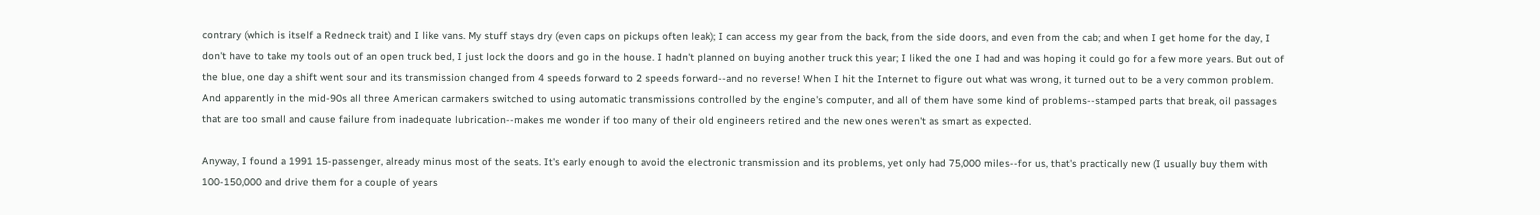contrary (which is itself a Redneck trait) and I like vans. My stuff stays dry (even caps on pickups often leak); I can access my gear from the back, from the side doors, and even from the cab; and when I get home for the day, I don't have to take my tools out of an open truck bed, I just lock the doors and go in the house. I hadn't planned on buying another truck this year; I liked the one I had and was hoping it could go for a few more years. But out of the blue, one day a shift went sour and its transmission changed from 4 speeds forward to 2 speeds forward--and no reverse! When I hit the Internet to figure out what was wrong, it turned out to be a very common problem. And apparently in the mid-90s all three American carmakers switched to using automatic transmissions controlled by the engine's computer, and all of them have some kind of problems--stamped parts that break, oil passages that are too small and cause failure from inadequate lubrication--makes me wonder if too many of their old engineers retired and the new ones weren't as smart as expected.

Anyway, I found a 1991 15-passenger, already minus most of the seats. It's early enough to avoid the electronic transmission and its problems, yet only had 75,000 miles--for us, that's practically new (I usually buy them with 100-150,000 and drive them for a couple of years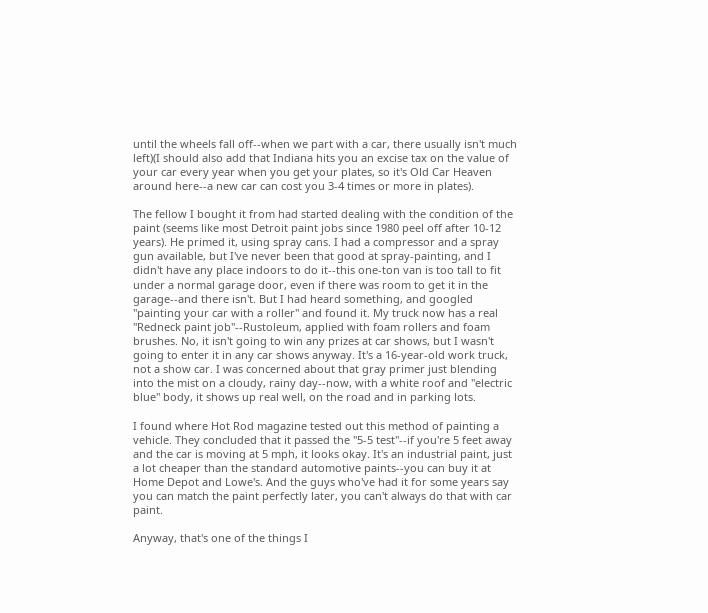until the wheels fall off--when we part with a car, there usually isn't much left)(I should also add that Indiana hits you an excise tax on the value of your car every year when you get your plates, so it's Old Car Heaven around here--a new car can cost you 3-4 times or more in plates).

The fellow I bought it from had started dealing with the condition of the paint (seems like most Detroit paint jobs since 1980 peel off after 10-12 years). He primed it, using spray cans. I had a compressor and a spray gun available, but I've never been that good at spray-painting, and I didn't have any place indoors to do it--this one-ton van is too tall to fit under a normal garage door, even if there was room to get it in the garage--and there isn't. But I had heard something, and googled "painting your car with a roller" and found it. My truck now has a real "Redneck paint job"--Rustoleum, applied with foam rollers and foam brushes. No, it isn't going to win any prizes at car shows, but I wasn't going to enter it in any car shows anyway. It's a 16-year-old work truck, not a show car. I was concerned about that gray primer just blending into the mist on a cloudy, rainy day--now, with a white roof and "electric blue" body, it shows up real well, on the road and in parking lots.

I found where Hot Rod magazine tested out this method of painting a vehicle. They concluded that it passed the "5-5 test"--if you're 5 feet away and the car is moving at 5 mph, it looks okay. It's an industrial paint, just a lot cheaper than the standard automotive paints--you can buy it at Home Depot and Lowe's. And the guys who've had it for some years say you can match the paint perfectly later, you can't always do that with car paint.

Anyway, that's one of the things I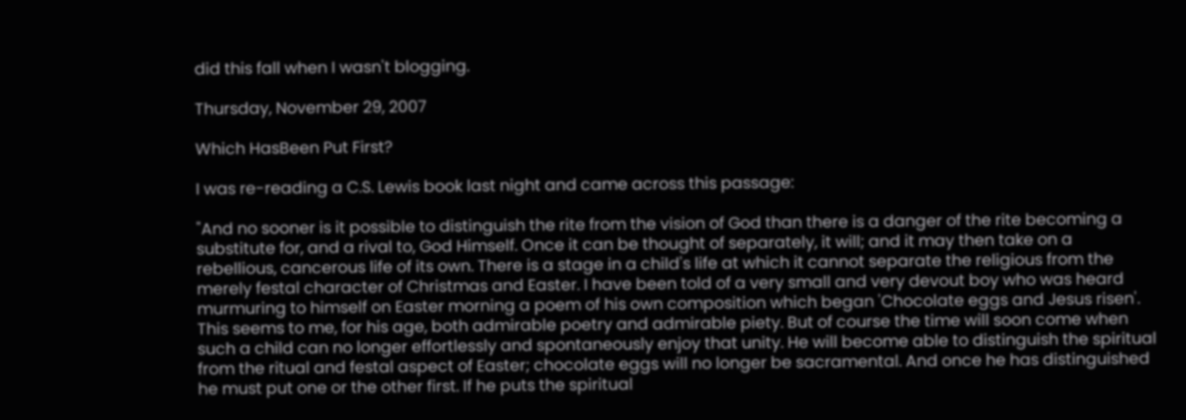did this fall when I wasn't blogging.

Thursday, November 29, 2007

Which HasBeen Put First?

I was re-reading a C.S. Lewis book last night and came across this passage:

"And no sooner is it possible to distinguish the rite from the vision of God than there is a danger of the rite becoming a substitute for, and a rival to, God Himself. Once it can be thought of separately, it will; and it may then take on a rebellious, cancerous life of its own. There is a stage in a child's life at which it cannot separate the religious from the merely festal character of Christmas and Easter. I have been told of a very small and very devout boy who was heard murmuring to himself on Easter morning a poem of his own composition which began 'Chocolate eggs and Jesus risen'. This seems to me, for his age, both admirable poetry and admirable piety. But of course the time will soon come when such a child can no longer effortlessly and spontaneously enjoy that unity. He will become able to distinguish the spiritual from the ritual and festal aspect of Easter; chocolate eggs will no longer be sacramental. And once he has distinguished he must put one or the other first. If he puts the spiritual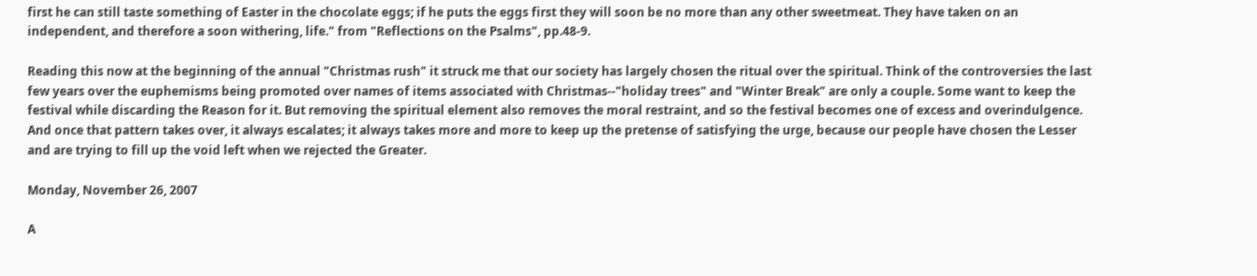first he can still taste something of Easter in the chocolate eggs; if he puts the eggs first they will soon be no more than any other sweetmeat. They have taken on an independent, and therefore a soon withering, life." from "Reflections on the Psalms", pp.48-9.

Reading this now at the beginning of the annual "Christmas rush" it struck me that our society has largely chosen the ritual over the spiritual. Think of the controversies the last few years over the euphemisms being promoted over names of items associated with Christmas--"holiday trees" and "Winter Break" are only a couple. Some want to keep the festival while discarding the Reason for it. But removing the spiritual element also removes the moral restraint, and so the festival becomes one of excess and overindulgence. And once that pattern takes over, it always escalates; it always takes more and more to keep up the pretense of satisfying the urge, because our people have chosen the Lesser and are trying to fill up the void left when we rejected the Greater.

Monday, November 26, 2007

A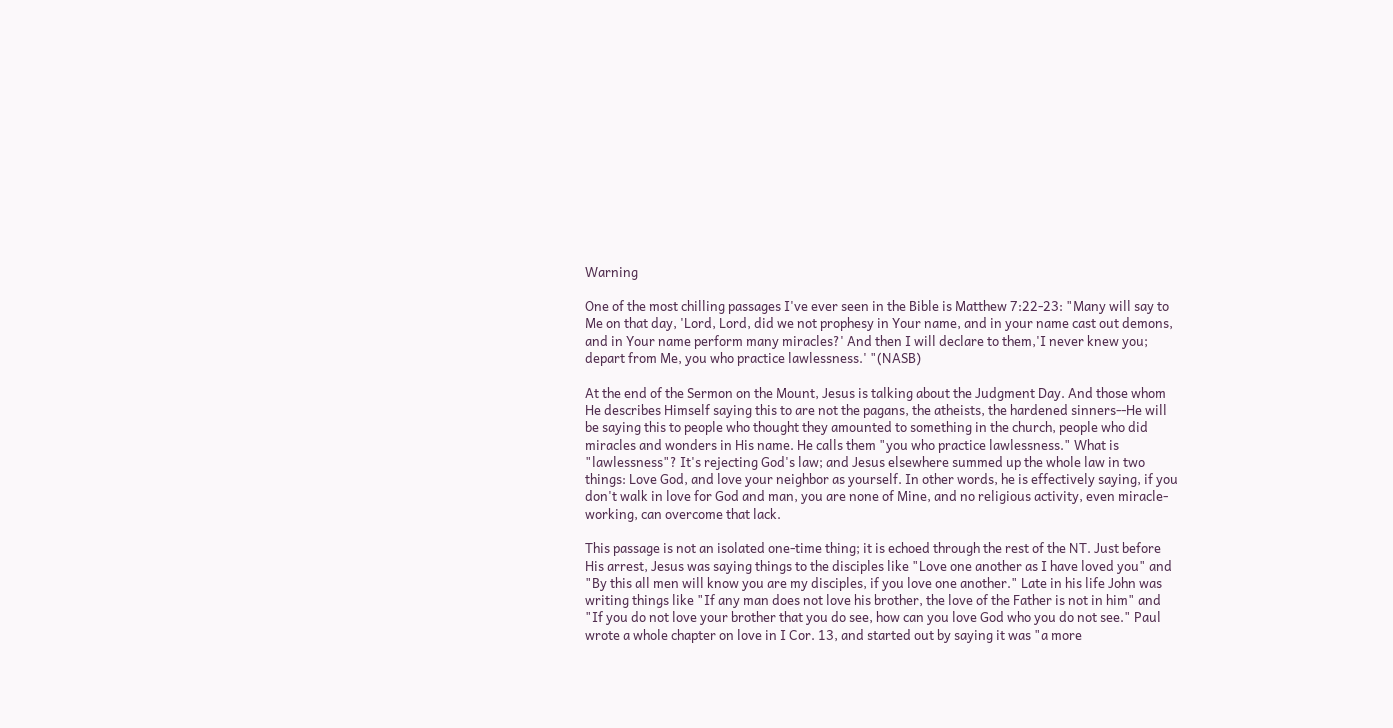Warning

One of the most chilling passages I've ever seen in the Bible is Matthew 7:22-23: "Many will say to Me on that day, 'Lord, Lord, did we not prophesy in Your name, and in your name cast out demons, and in Your name perform many miracles?' And then I will declare to them,'I never knew you; depart from Me, you who practice lawlessness.' "(NASB)

At the end of the Sermon on the Mount, Jesus is talking about the Judgment Day. And those whom He describes Himself saying this to are not the pagans, the atheists, the hardened sinners--He will be saying this to people who thought they amounted to something in the church, people who did miracles and wonders in His name. He calls them "you who practice lawlessness." What is "lawlessness"? It's rejecting God's law; and Jesus elsewhere summed up the whole law in two things: Love God, and love your neighbor as yourself. In other words, he is effectively saying, if you don't walk in love for God and man, you are none of Mine, and no religious activity, even miracle-working, can overcome that lack.

This passage is not an isolated one-time thing; it is echoed through the rest of the NT. Just before His arrest, Jesus was saying things to the disciples like "Love one another as I have loved you" and "By this all men will know you are my disciples, if you love one another." Late in his life John was writing things like "If any man does not love his brother, the love of the Father is not in him" and "If you do not love your brother that you do see, how can you love God who you do not see." Paul wrote a whole chapter on love in I Cor. 13, and started out by saying it was "a more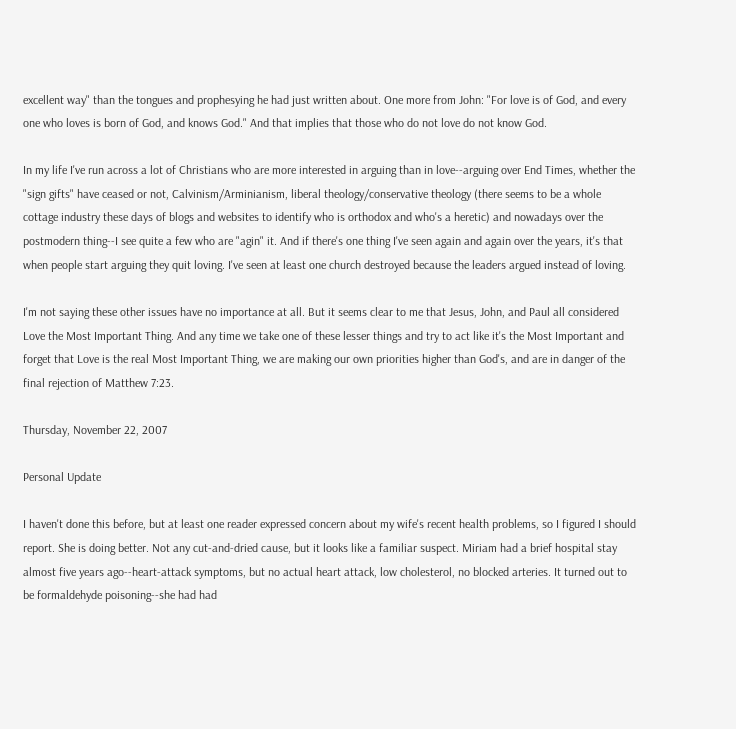excellent way" than the tongues and prophesying he had just written about. One more from John: "For love is of God, and every one who loves is born of God, and knows God." And that implies that those who do not love do not know God.

In my life I've run across a lot of Christians who are more interested in arguing than in love--arguing over End Times, whether the "sign gifts" have ceased or not, Calvinism/Arminianism, liberal theology/conservative theology (there seems to be a whole cottage industry these days of blogs and websites to identify who is orthodox and who's a heretic) and nowadays over the postmodern thing--I see quite a few who are "agin" it. And if there's one thing I've seen again and again over the years, it's that when people start arguing they quit loving. I've seen at least one church destroyed because the leaders argued instead of loving.

I'm not saying these other issues have no importance at all. But it seems clear to me that Jesus, John, and Paul all considered Love the Most Important Thing. And any time we take one of these lesser things and try to act like it's the Most Important and forget that Love is the real Most Important Thing, we are making our own priorities higher than God's, and are in danger of the final rejection of Matthew 7:23.

Thursday, November 22, 2007

Personal Update

I haven't done this before, but at least one reader expressed concern about my wife's recent health problems, so I figured I should report. She is doing better. Not any cut-and-dried cause, but it looks like a familiar suspect. Miriam had a brief hospital stay almost five years ago--heart-attack symptoms, but no actual heart attack, low cholesterol, no blocked arteries. It turned out to be formaldehyde poisoning--she had had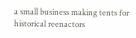a small business making tents for historical reenactors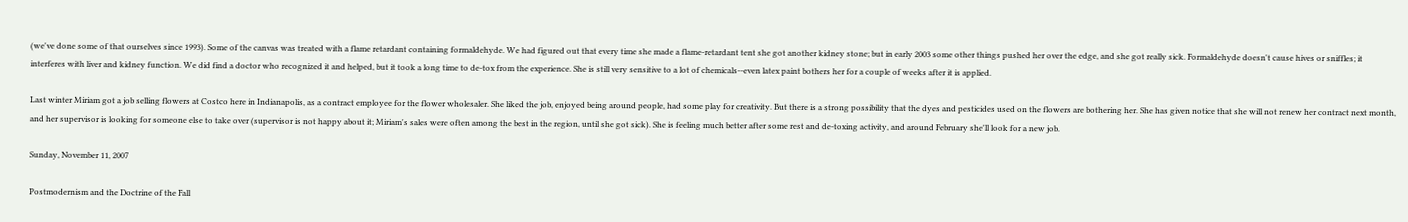(we've done some of that ourselves since 1993). Some of the canvas was treated with a flame retardant containing formaldehyde. We had figured out that every time she made a flame-retardant tent she got another kidney stone; but in early 2003 some other things pushed her over the edge, and she got really sick. Formaldehyde doesn't cause hives or sniffles; it interferes with liver and kidney function. We did find a doctor who recognized it and helped, but it took a long time to de-tox from the experience. She is still very sensitive to a lot of chemicals--even latex paint bothers her for a couple of weeks after it is applied.

Last winter Miriam got a job selling flowers at Costco here in Indianapolis, as a contract employee for the flower wholesaler. She liked the job, enjoyed being around people, had some play for creativity. But there is a strong possibility that the dyes and pesticides used on the flowers are bothering her. She has given notice that she will not renew her contract next month, and her supervisor is looking for someone else to take over (supervisor is not happy about it; Miriam's sales were often among the best in the region, until she got sick). She is feeling much better after some rest and de-toxing activity, and around February she'll look for a new job.

Sunday, November 11, 2007

Postmodernism and the Doctrine of the Fall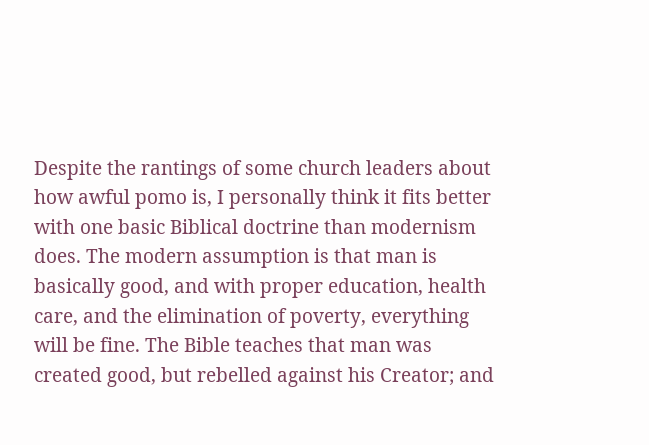Despite the rantings of some church leaders about how awful pomo is, I personally think it fits better with one basic Biblical doctrine than modernism does. The modern assumption is that man is basically good, and with proper education, health care, and the elimination of poverty, everything will be fine. The Bible teaches that man was created good, but rebelled against his Creator; and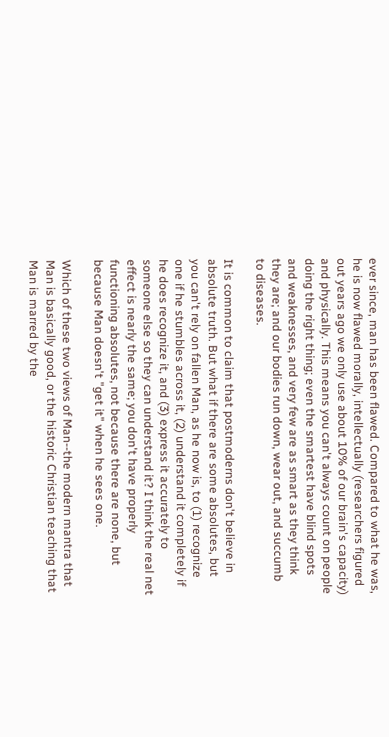ever since, man has been flawed. Compared to what he was, he is now flawed morally, intellectually (researchers figured out years ago we only use about 10% of our brain's capacity) and physically. This means you can't always count on people doing the right thing; even the smartest have blind spots and weaknesses, and very few are as smart as they think they are; and our bodies run down, wear out, and succumb to diseases.

It is common to claim that postmoderns don't believe in absolute truth. But what if there are some absolutes, but you can't rely on fallen Man, as he now is, to (1) recognize one if he stumbles across it, (2) understand it completely if he does recognize it, and (3) express it accurately to someone else so they can understand it? I think the real net effect is nearly the same; you don't have properly functioning absolutes, not because there are none, but because Man doesn't "get it" when he sees one.

Which of these two views of Man--the modern mantra that Man is basically good, or the historic Christian teaching that Man is marred by the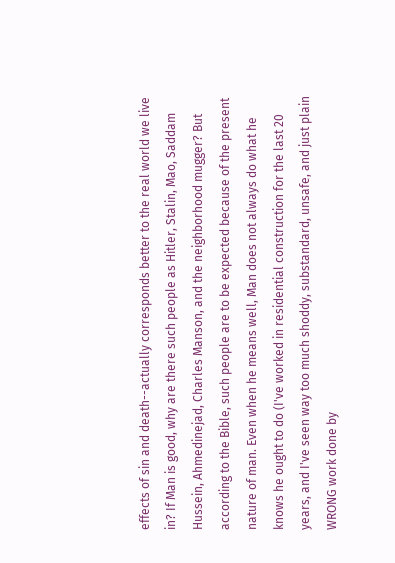effects of sin and death--actually corresponds better to the real world we live in? If Man is good, why are there such people as Hitler, Stalin, Mao, Saddam Hussein, Ahmedinejad, Charles Manson, and the neighborhood mugger? But according to the Bible, such people are to be expected because of the present nature of man. Even when he means well, Man does not always do what he knows he ought to do (I've worked in residential construction for the last 20 years, and I've seen way too much shoddy, substandard, unsafe, and just plain WRONG work done by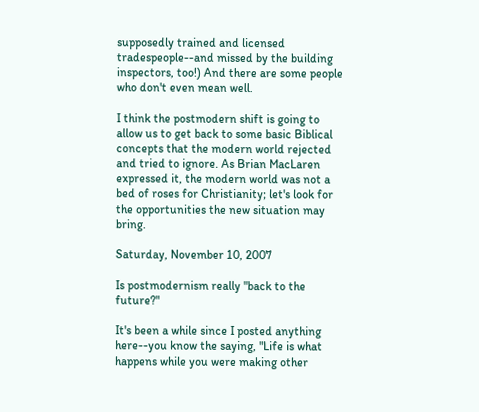supposedly trained and licensed tradespeople--and missed by the building inspectors, too!) And there are some people who don't even mean well.

I think the postmodern shift is going to allow us to get back to some basic Biblical concepts that the modern world rejected and tried to ignore. As Brian MacLaren expressed it, the modern world was not a bed of roses for Christianity; let's look for the opportunities the new situation may bring.

Saturday, November 10, 2007

Is postmodernism really "back to the future?"

It's been a while since I posted anything here--you know the saying, "Life is what happens while you were making other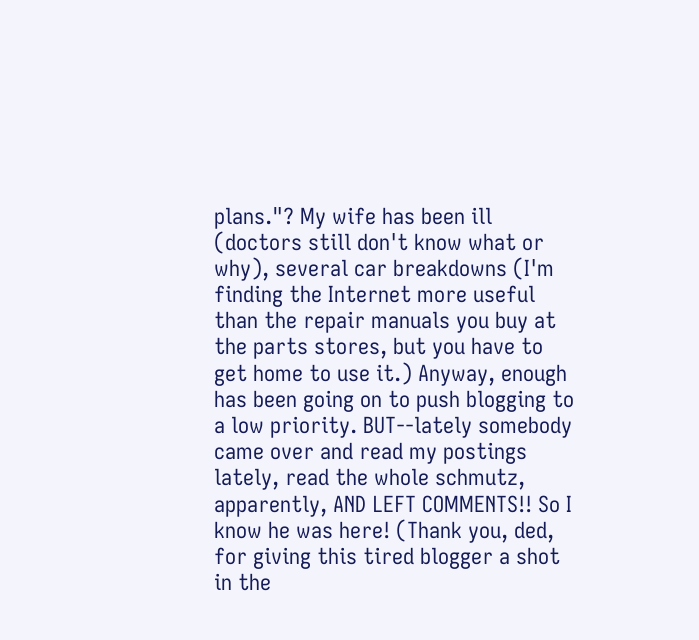plans."? My wife has been ill (doctors still don't know what or why), several car breakdowns (I'm finding the Internet more useful than the repair manuals you buy at the parts stores, but you have to get home to use it.) Anyway, enough has been going on to push blogging to a low priority. BUT--lately somebody came over and read my postings lately, read the whole schmutz, apparently, AND LEFT COMMENTS!! So I know he was here! (Thank you, ded, for giving this tired blogger a shot in the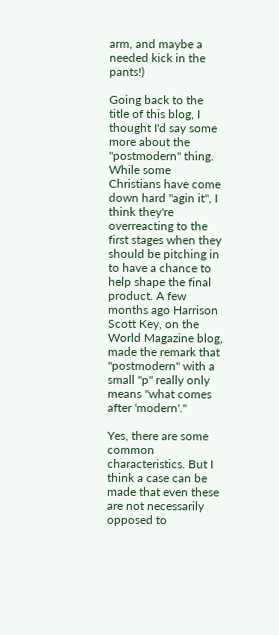arm, and maybe a needed kick in the pants!)

Going back to the title of this blog, I thought I'd say some more about the "postmodern" thing. While some Christians have come down hard "agin it", I think they're overreacting to the first stages when they should be pitching in to have a chance to help shape the final product. A few months ago Harrison Scott Key, on the World Magazine blog, made the remark that "postmodern" with a small "p" really only means "what comes after 'modern'."

Yes, there are some common characteristics. But I think a case can be made that even these are not necessarily opposed to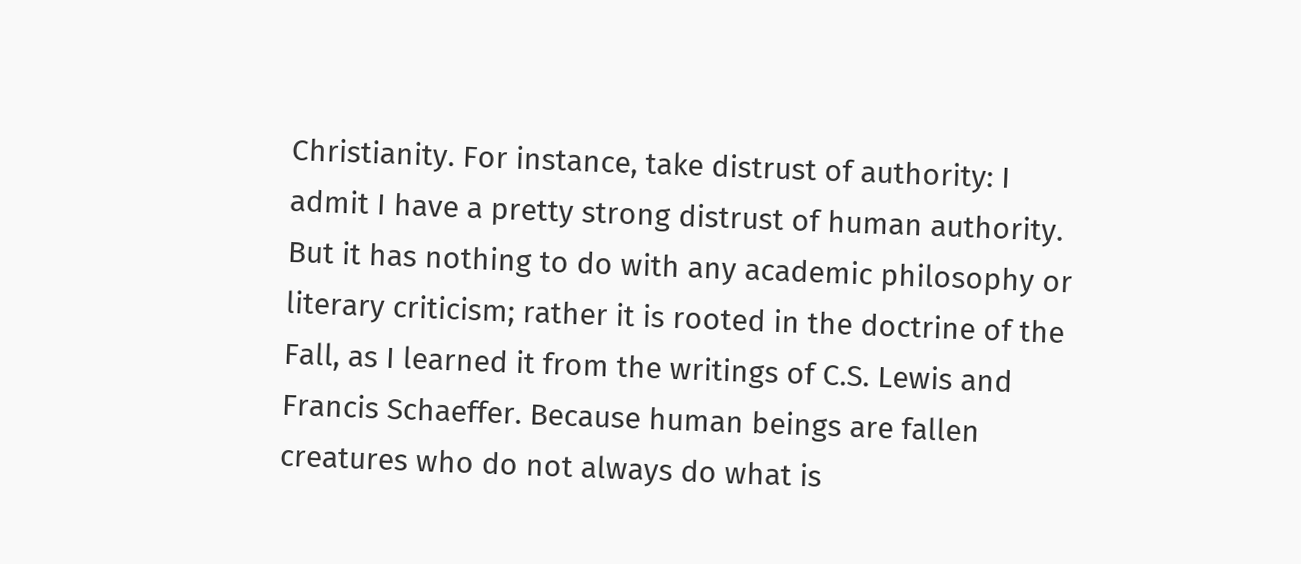Christianity. For instance, take distrust of authority: I admit I have a pretty strong distrust of human authority. But it has nothing to do with any academic philosophy or literary criticism; rather it is rooted in the doctrine of the Fall, as I learned it from the writings of C.S. Lewis and Francis Schaeffer. Because human beings are fallen creatures who do not always do what is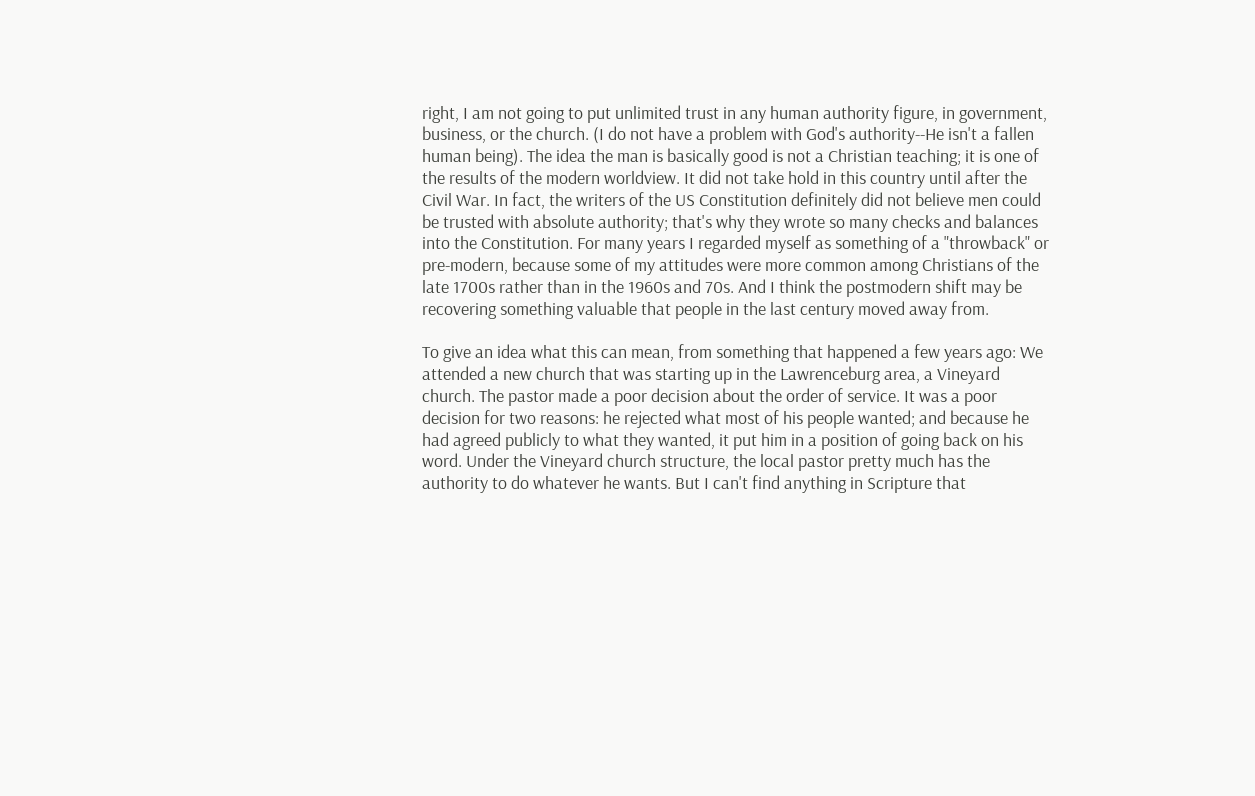right, I am not going to put unlimited trust in any human authority figure, in government, business, or the church. (I do not have a problem with God's authority--He isn't a fallen human being). The idea the man is basically good is not a Christian teaching; it is one of the results of the modern worldview. It did not take hold in this country until after the Civil War. In fact, the writers of the US Constitution definitely did not believe men could be trusted with absolute authority; that's why they wrote so many checks and balances into the Constitution. For many years I regarded myself as something of a "throwback" or pre-modern, because some of my attitudes were more common among Christians of the late 1700s rather than in the 1960s and 70s. And I think the postmodern shift may be recovering something valuable that people in the last century moved away from.

To give an idea what this can mean, from something that happened a few years ago: We attended a new church that was starting up in the Lawrenceburg area, a Vineyard church. The pastor made a poor decision about the order of service. It was a poor decision for two reasons: he rejected what most of his people wanted; and because he had agreed publicly to what they wanted, it put him in a position of going back on his word. Under the Vineyard church structure, the local pastor pretty much has the authority to do whatever he wants. But I can't find anything in Scripture that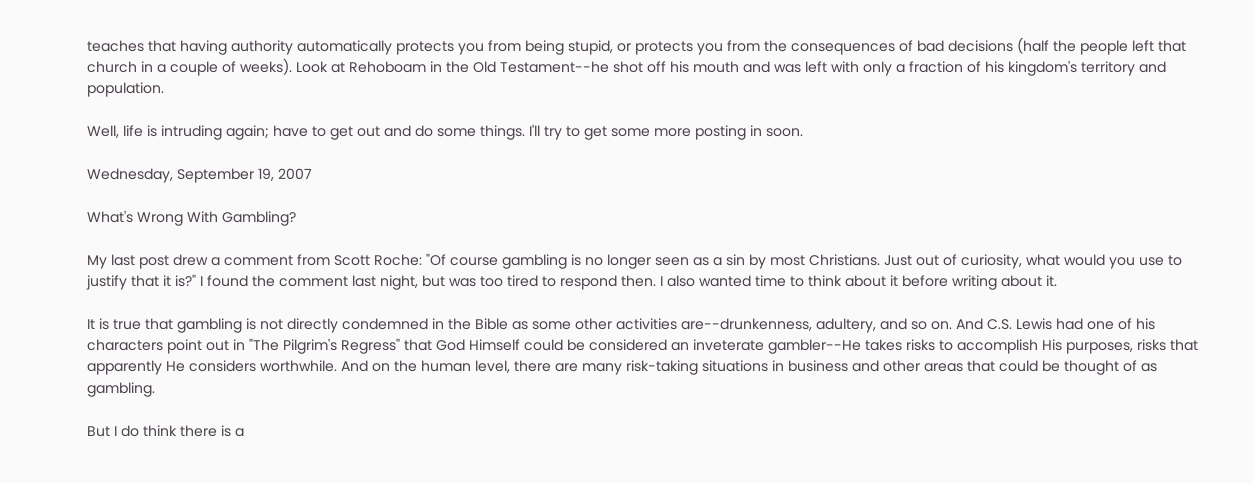teaches that having authority automatically protects you from being stupid, or protects you from the consequences of bad decisions (half the people left that church in a couple of weeks). Look at Rehoboam in the Old Testament--he shot off his mouth and was left with only a fraction of his kingdom's territory and population.

Well, life is intruding again; have to get out and do some things. I'll try to get some more posting in soon.

Wednesday, September 19, 2007

What's Wrong With Gambling?

My last post drew a comment from Scott Roche: "Of course gambling is no longer seen as a sin by most Christians. Just out of curiosity, what would you use to justify that it is?" I found the comment last night, but was too tired to respond then. I also wanted time to think about it before writing about it.

It is true that gambling is not directly condemned in the Bible as some other activities are--drunkenness, adultery, and so on. And C.S. Lewis had one of his characters point out in "The Pilgrim's Regress" that God Himself could be considered an inveterate gambler--He takes risks to accomplish His purposes, risks that apparently He considers worthwhile. And on the human level, there are many risk-taking situations in business and other areas that could be thought of as gambling.

But I do think there is a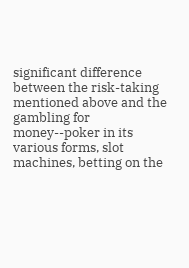significant difference between the risk-taking mentioned above and the gambling for money--poker in its various forms, slot machines, betting on the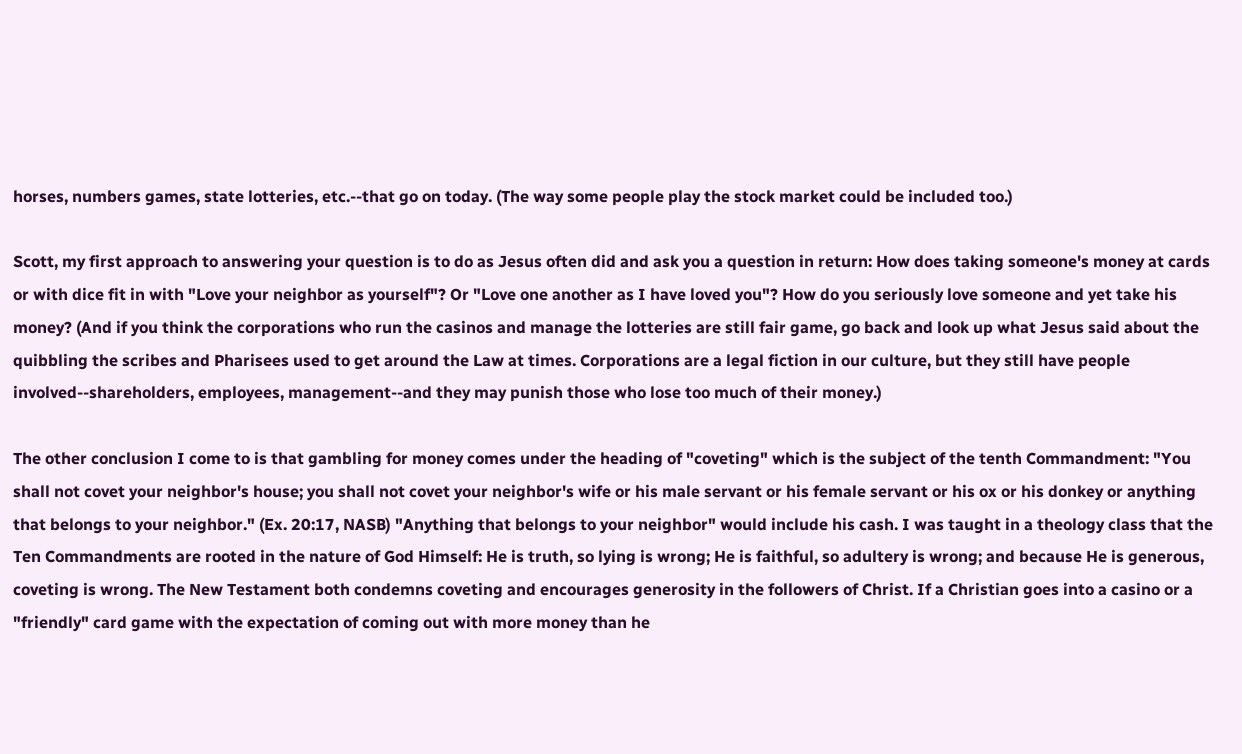horses, numbers games, state lotteries, etc.--that go on today. (The way some people play the stock market could be included too.)

Scott, my first approach to answering your question is to do as Jesus often did and ask you a question in return: How does taking someone's money at cards or with dice fit in with "Love your neighbor as yourself"? Or "Love one another as I have loved you"? How do you seriously love someone and yet take his money? (And if you think the corporations who run the casinos and manage the lotteries are still fair game, go back and look up what Jesus said about the quibbling the scribes and Pharisees used to get around the Law at times. Corporations are a legal fiction in our culture, but they still have people involved--shareholders, employees, management--and they may punish those who lose too much of their money.)

The other conclusion I come to is that gambling for money comes under the heading of "coveting" which is the subject of the tenth Commandment: "You shall not covet your neighbor's house; you shall not covet your neighbor's wife or his male servant or his female servant or his ox or his donkey or anything that belongs to your neighbor." (Ex. 20:17, NASB) "Anything that belongs to your neighbor" would include his cash. I was taught in a theology class that the Ten Commandments are rooted in the nature of God Himself: He is truth, so lying is wrong; He is faithful, so adultery is wrong; and because He is generous, coveting is wrong. The New Testament both condemns coveting and encourages generosity in the followers of Christ. If a Christian goes into a casino or a "friendly" card game with the expectation of coming out with more money than he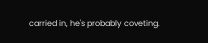carried in, he's probably coveting.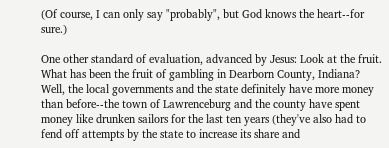(Of course, I can only say "probably", but God knows the heart--for sure.)

One other standard of evaluation, advanced by Jesus: Look at the fruit. What has been the fruit of gambling in Dearborn County, Indiana? Well, the local governments and the state definitely have more money than before--the town of Lawrenceburg and the county have spent money like drunken sailors for the last ten years (they've also had to fend off attempts by the state to increase its share and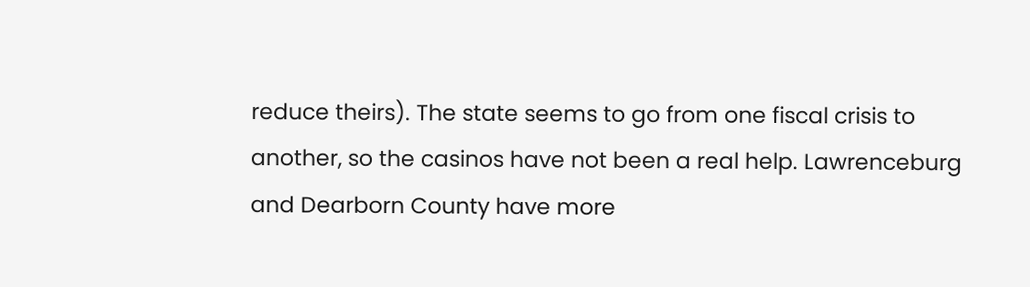reduce theirs). The state seems to go from one fiscal crisis to another, so the casinos have not been a real help. Lawrenceburg and Dearborn County have more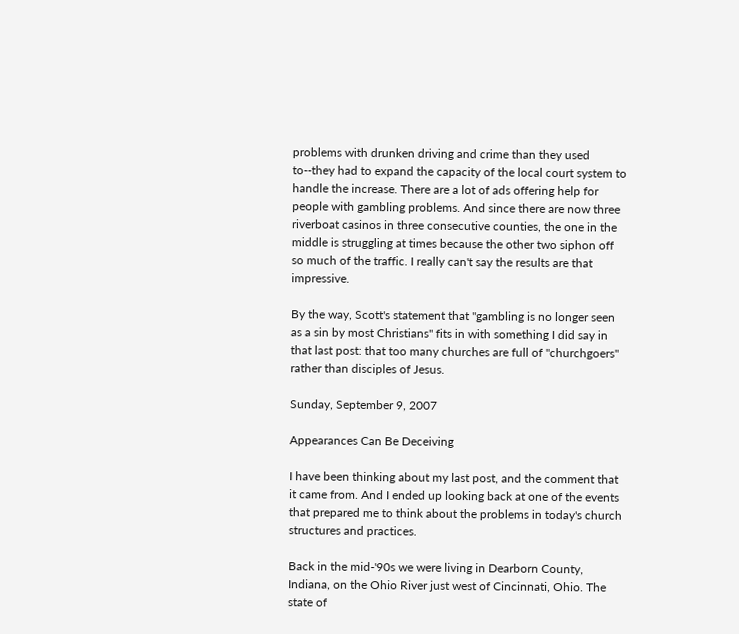problems with drunken driving and crime than they used to--they had to expand the capacity of the local court system to handle the increase. There are a lot of ads offering help for people with gambling problems. And since there are now three riverboat casinos in three consecutive counties, the one in the middle is struggling at times because the other two siphon off so much of the traffic. I really can't say the results are that impressive.

By the way, Scott's statement that "gambling is no longer seen as a sin by most Christians" fits in with something I did say in that last post: that too many churches are full of "churchgoers" rather than disciples of Jesus.

Sunday, September 9, 2007

Appearances Can Be Deceiving

I have been thinking about my last post, and the comment that it came from. And I ended up looking back at one of the events that prepared me to think about the problems in today's church structures and practices.

Back in the mid-'90s we were living in Dearborn County, Indiana, on the Ohio River just west of Cincinnati, Ohio. The state of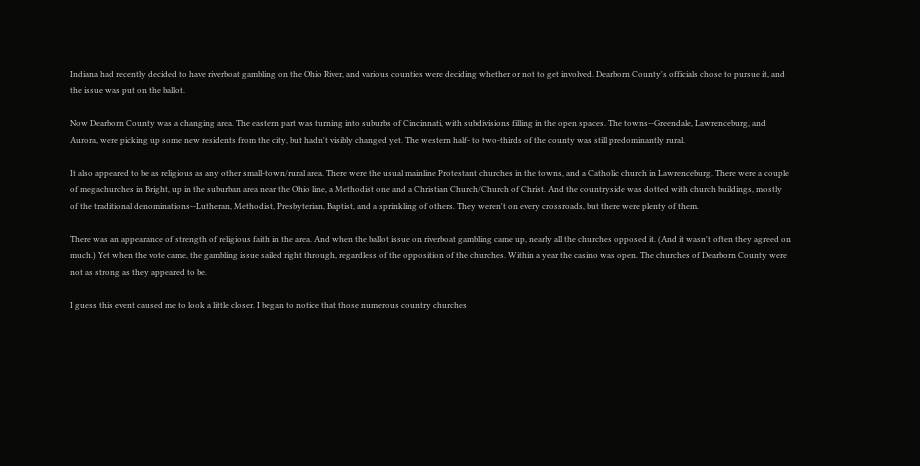Indiana had recently decided to have riverboat gambling on the Ohio River, and various counties were deciding whether or not to get involved. Dearborn County's officials chose to pursue it, and the issue was put on the ballot.

Now Dearborn County was a changing area. The eastern part was turning into suburbs of Cincinnati, with subdivisions filling in the open spaces. The towns--Greendale, Lawrenceburg, and Aurora, were picking up some new residents from the city, but hadn't visibly changed yet. The western half- to two-thirds of the county was still predominantly rural.

It also appeared to be as religious as any other small-town/rural area. There were the usual mainline Protestant churches in the towns, and a Catholic church in Lawrenceburg. There were a couple of megachurches in Bright, up in the suburban area near the Ohio line, a Methodist one and a Christian Church/Church of Christ. And the countryside was dotted with church buildings, mostly of the traditional denominations--Lutheran, Methodist, Presbyterian, Baptist, and a sprinkling of others. They weren't on every crossroads, but there were plenty of them.

There was an appearance of strength of religious faith in the area. And when the ballot issue on riverboat gambling came up, nearly all the churches opposed it. (And it wasn't often they agreed on much.) Yet when the vote came, the gambling issue sailed right through, regardless of the opposition of the churches. Within a year the casino was open. The churches of Dearborn County were not as strong as they appeared to be.

I guess this event caused me to look a little closer. I began to notice that those numerous country churches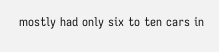mostly had only six to ten cars in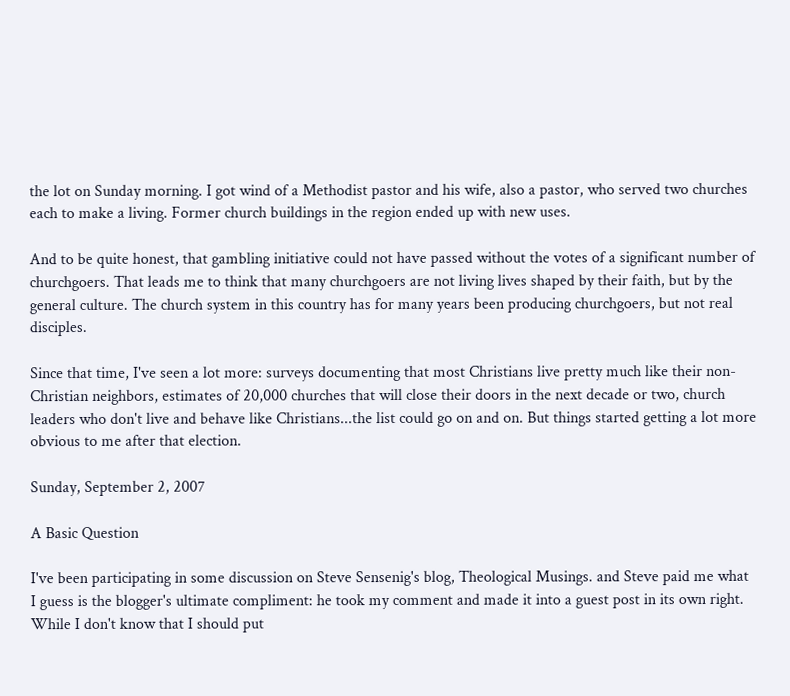the lot on Sunday morning. I got wind of a Methodist pastor and his wife, also a pastor, who served two churches each to make a living. Former church buildings in the region ended up with new uses.

And to be quite honest, that gambling initiative could not have passed without the votes of a significant number of churchgoers. That leads me to think that many churchgoers are not living lives shaped by their faith, but by the general culture. The church system in this country has for many years been producing churchgoers, but not real disciples.

Since that time, I've seen a lot more: surveys documenting that most Christians live pretty much like their non-Christian neighbors, estimates of 20,000 churches that will close their doors in the next decade or two, church leaders who don't live and behave like Christians...the list could go on and on. But things started getting a lot more obvious to me after that election.

Sunday, September 2, 2007

A Basic Question

I've been participating in some discussion on Steve Sensenig's blog, Theological Musings. and Steve paid me what I guess is the blogger's ultimate compliment: he took my comment and made it into a guest post in its own right. While I don't know that I should put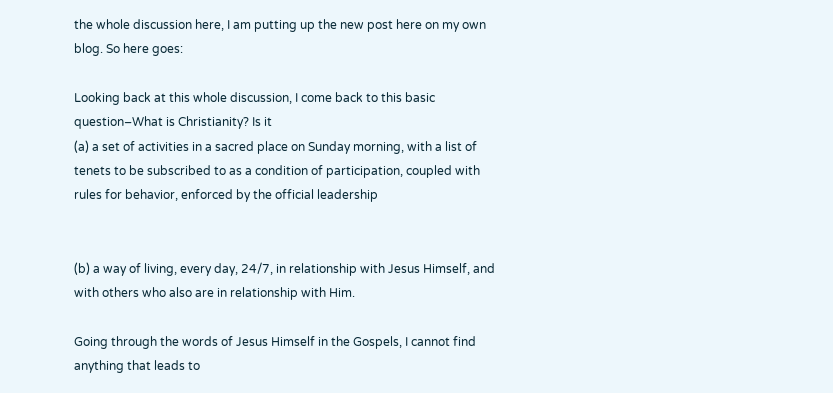the whole discussion here, I am putting up the new post here on my own blog. So here goes:

Looking back at this whole discussion, I come back to this basic question–What is Christianity? Is it
(a) a set of activities in a sacred place on Sunday morning, with a list of tenets to be subscribed to as a condition of participation, coupled with rules for behavior, enforced by the official leadership


(b) a way of living, every day, 24/7, in relationship with Jesus Himself, and with others who also are in relationship with Him.

Going through the words of Jesus Himself in the Gospels, I cannot find anything that leads to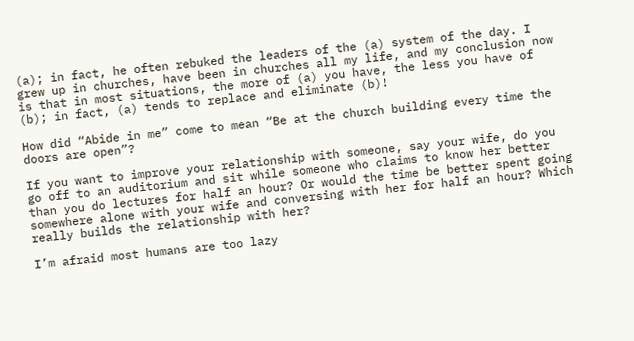(a); in fact, he often rebuked the leaders of the (a) system of the day. I grew up in churches, have been in churches all my life, and my conclusion now is that in most situations, the more of (a) you have, the less you have of (b); in fact, (a) tends to replace and eliminate (b)!

How did “Abide in me” come to mean “Be at the church building every time the doors are open”?

If you want to improve your relationship with someone, say your wife, do you go off to an auditorium and sit while someone who claims to know her better than you do lectures for half an hour? Or would the time be better spent going somewhere alone with your wife and conversing with her for half an hour? Which really builds the relationship with her?

I’m afraid most humans are too lazy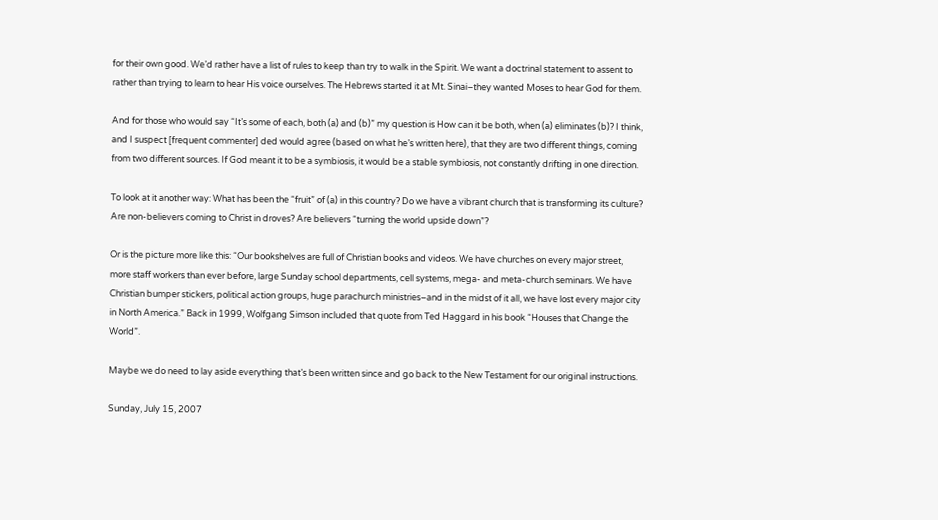for their own good. We’d rather have a list of rules to keep than try to walk in the Spirit. We want a doctrinal statement to assent to rather than trying to learn to hear His voice ourselves. The Hebrews started it at Mt. Sinai–they wanted Moses to hear God for them.

And for those who would say “It’s some of each, both (a) and (b)” my question is How can it be both, when (a) eliminates (b)? I think, and I suspect [frequent commenter] ded would agree (based on what he’s written here), that they are two different things, coming from two different sources. If God meant it to be a symbiosis, it would be a stable symbiosis, not constantly drifting in one direction.

To look at it another way: What has been the “fruit” of (a) in this country? Do we have a vibrant church that is transforming its culture? Are non-believers coming to Christ in droves? Are believers “turning the world upside down”?

Or is the picture more like this: “Our bookshelves are full of Christian books and videos. We have churches on every major street, more staff workers than ever before, large Sunday school departments, cell systems, mega- and meta-church seminars. We have Christian bumper stickers, political action groups, huge parachurch ministries–and in the midst of it all, we have lost every major city in North America.” Back in 1999, Wolfgang Simson included that quote from Ted Haggard in his book “Houses that Change the World”.

Maybe we do need to lay aside everything that’s been written since and go back to the New Testament for our original instructions.

Sunday, July 15, 2007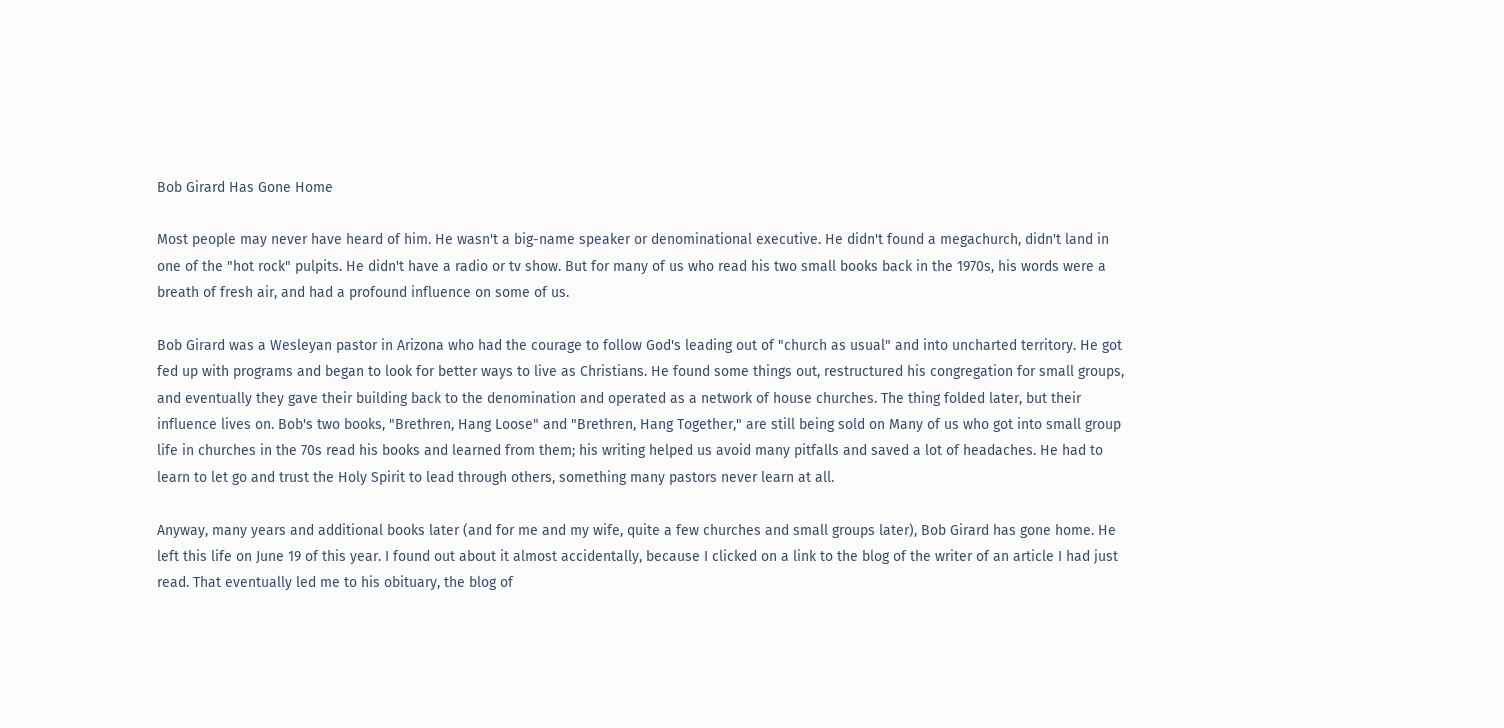Bob Girard Has Gone Home

Most people may never have heard of him. He wasn't a big-name speaker or denominational executive. He didn't found a megachurch, didn't land in one of the "hot rock" pulpits. He didn't have a radio or tv show. But for many of us who read his two small books back in the 1970s, his words were a breath of fresh air, and had a profound influence on some of us.

Bob Girard was a Wesleyan pastor in Arizona who had the courage to follow God's leading out of "church as usual" and into uncharted territory. He got fed up with programs and began to look for better ways to live as Christians. He found some things out, restructured his congregation for small groups, and eventually they gave their building back to the denomination and operated as a network of house churches. The thing folded later, but their influence lives on. Bob's two books, "Brethren, Hang Loose" and "Brethren, Hang Together," are still being sold on Many of us who got into small group life in churches in the 70s read his books and learned from them; his writing helped us avoid many pitfalls and saved a lot of headaches. He had to learn to let go and trust the Holy Spirit to lead through others, something many pastors never learn at all.

Anyway, many years and additional books later (and for me and my wife, quite a few churches and small groups later), Bob Girard has gone home. He left this life on June 19 of this year. I found out about it almost accidentally, because I clicked on a link to the blog of the writer of an article I had just read. That eventually led me to his obituary, the blog of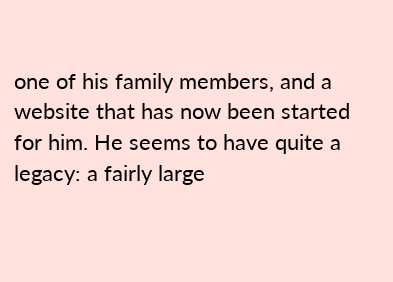one of his family members, and a website that has now been started for him. He seems to have quite a legacy: a fairly large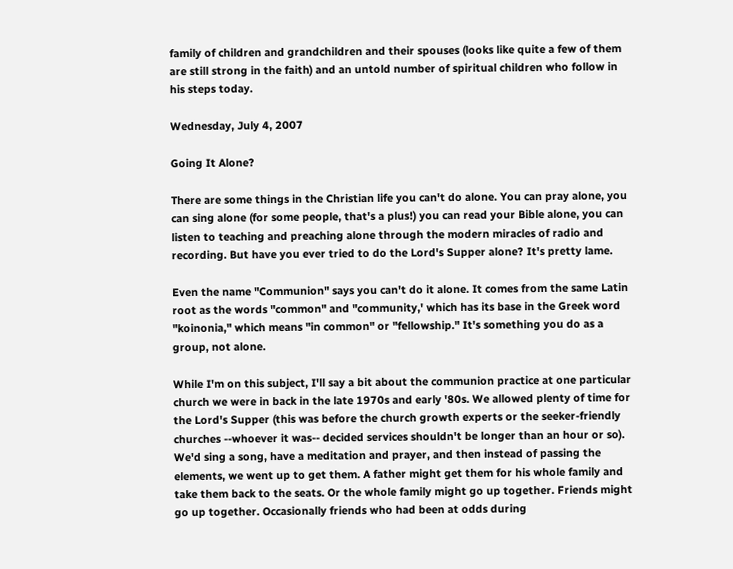family of children and grandchildren and their spouses (looks like quite a few of them are still strong in the faith) and an untold number of spiritual children who follow in his steps today.

Wednesday, July 4, 2007

Going It Alone?

There are some things in the Christian life you can't do alone. You can pray alone, you can sing alone (for some people, that's a plus!) you can read your Bible alone, you can listen to teaching and preaching alone through the modern miracles of radio and recording. But have you ever tried to do the Lord's Supper alone? It's pretty lame.

Even the name "Communion" says you can't do it alone. It comes from the same Latin root as the words "common" and "community,' which has its base in the Greek word "koinonia," which means "in common" or "fellowship." It's something you do as a group, not alone.

While I'm on this subject, I'll say a bit about the communion practice at one particular church we were in back in the late 1970s and early '80s. We allowed plenty of time for the Lord's Supper (this was before the church growth experts or the seeker-friendly churches --whoever it was-- decided services shouldn't be longer than an hour or so). We'd sing a song, have a meditation and prayer, and then instead of passing the elements, we went up to get them. A father might get them for his whole family and take them back to the seats. Or the whole family might go up together. Friends might go up together. Occasionally friends who had been at odds during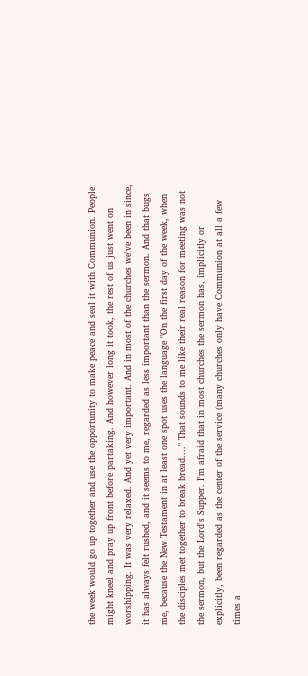the week would go up together and use the opportunity to make peace and seal it with Communion. People might kneel and pray up front before partaking. And however long it took, the rest of us just went on worshipping. It was very relaxed. And yet very important. And in most of the churches we've been in since, it has always felt rushed, and it seems to me, regarded as less important than the sermon. And that bugs me, because the New Testament in at least one spot uses the language "On the first day of the week, when the disciples met together to break bread...." That sounds to me like their real reason for meeting was not the sermon, but the Lord's Supper. I'm afraid that in most churches the sermon has, implicitly or explicitly, been regarded as the center of the service (many churches only have Communion at all a few times a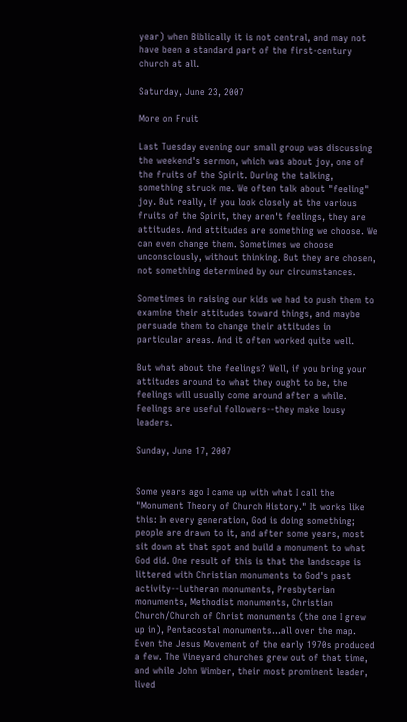year) when Biblically it is not central, and may not have been a standard part of the first-century church at all.

Saturday, June 23, 2007

More on Fruit

Last Tuesday evening our small group was discussing the weekend's sermon, which was about joy, one of the fruits of the Spirit. During the talking, something struck me. We often talk about "feeling" joy. But really, if you look closely at the various fruits of the Spirit, they aren't feelings, they are attitudes. And attitudes are something we choose. We can even change them. Sometimes we choose unconsciously, without thinking. But they are chosen, not something determined by our circumstances.

Sometimes in raising our kids we had to push them to examine their attitudes toward things, and maybe persuade them to change their attitudes in particular areas. And it often worked quite well.

But what about the feelings? Well, if you bring your attitudes around to what they ought to be, the feelings will usually come around after a while. Feelings are useful followers--they make lousy leaders.

Sunday, June 17, 2007


Some years ago I came up with what I call the "Monument Theory of Church History." It works like this: In every generation, God is doing something; people are drawn to it, and after some years, most sit down at that spot and build a monument to what God did. One result of this is that the landscape is littered with Christian monuments to God's past activity--Lutheran monuments, Presbyterian monuments, Methodist monuments, Christian Church/Church of Christ monuments (the one I grew up in), Pentacostal monuments...all over the map. Even the Jesus Movement of the early 1970s produced a few. The Vineyard churches grew out of that time, and while John Wimber, their most prominent leader, lived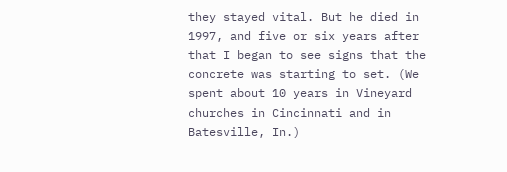they stayed vital. But he died in 1997, and five or six years after that I began to see signs that the concrete was starting to set. (We spent about 10 years in Vineyard churches in Cincinnati and in Batesville, In.)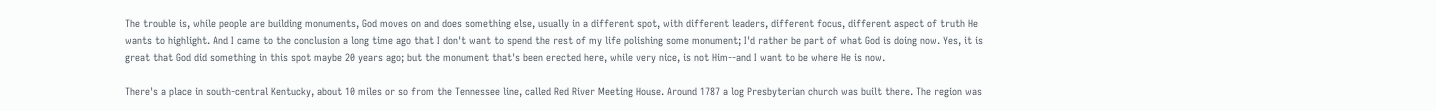The trouble is, while people are building monuments, God moves on and does something else, usually in a different spot, with different leaders, different focus, different aspect of truth He wants to highlight. And I came to the conclusion a long time ago that I don't want to spend the rest of my life polishing some monument; I'd rather be part of what God is doing now. Yes, it is great that God did something in this spot maybe 20 years ago; but the monument that's been erected here, while very nice, is not Him--and I want to be where He is now.

There's a place in south-central Kentucky, about 10 miles or so from the Tennessee line, called Red River Meeting House. Around 1787 a log Presbyterian church was built there. The region was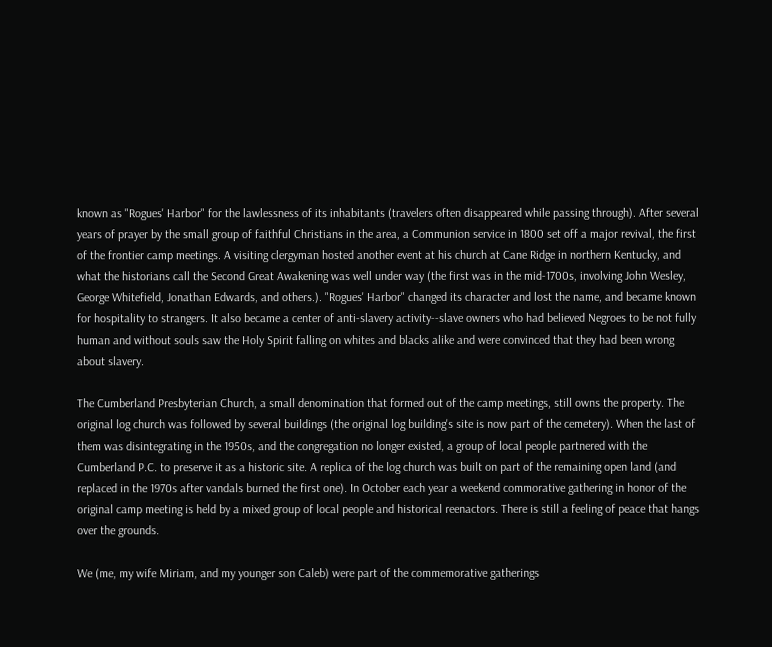known as "Rogues' Harbor" for the lawlessness of its inhabitants (travelers often disappeared while passing through). After several years of prayer by the small group of faithful Christians in the area, a Communion service in 1800 set off a major revival, the first of the frontier camp meetings. A visiting clergyman hosted another event at his church at Cane Ridge in northern Kentucky, and what the historians call the Second Great Awakening was well under way (the first was in the mid-1700s, involving John Wesley, George Whitefield, Jonathan Edwards, and others.). "Rogues' Harbor" changed its character and lost the name, and became known for hospitality to strangers. It also became a center of anti-slavery activity--slave owners who had believed Negroes to be not fully human and without souls saw the Holy Spirit falling on whites and blacks alike and were convinced that they had been wrong about slavery.

The Cumberland Presbyterian Church, a small denomination that formed out of the camp meetings, still owns the property. The original log church was followed by several buildings (the original log building's site is now part of the cemetery). When the last of them was disintegrating in the 1950s, and the congregation no longer existed, a group of local people partnered with the Cumberland P.C. to preserve it as a historic site. A replica of the log church was built on part of the remaining open land (and replaced in the 1970s after vandals burned the first one). In October each year a weekend commorative gathering in honor of the original camp meeting is held by a mixed group of local people and historical reenactors. There is still a feeling of peace that hangs over the grounds.

We (me, my wife Miriam, and my younger son Caleb) were part of the commemorative gatherings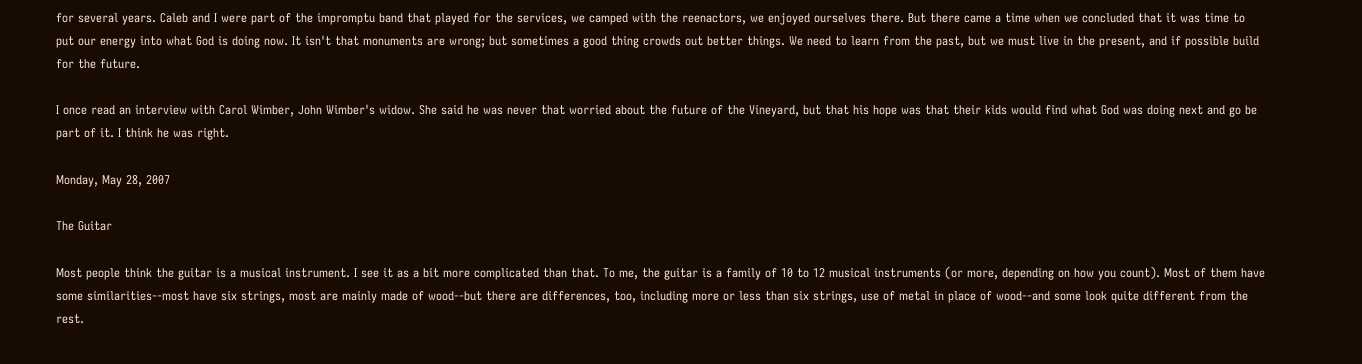for several years. Caleb and I were part of the impromptu band that played for the services, we camped with the reenactors, we enjoyed ourselves there. But there came a time when we concluded that it was time to put our energy into what God is doing now. It isn't that monuments are wrong; but sometimes a good thing crowds out better things. We need to learn from the past, but we must live in the present, and if possible build for the future.

I once read an interview with Carol Wimber, John Wimber's widow. She said he was never that worried about the future of the Vineyard, but that his hope was that their kids would find what God was doing next and go be part of it. I think he was right.

Monday, May 28, 2007

The Guitar

Most people think the guitar is a musical instrument. I see it as a bit more complicated than that. To me, the guitar is a family of 10 to 12 musical instruments (or more, depending on how you count). Most of them have some similarities--most have six strings, most are mainly made of wood--but there are differences, too, including more or less than six strings, use of metal in place of wood--and some look quite different from the rest.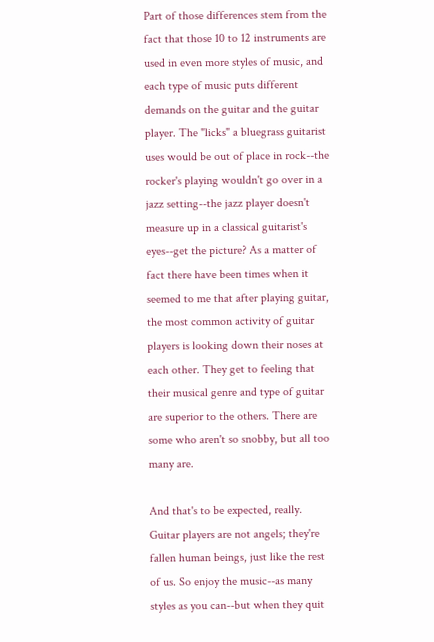Part of those differences stem from the fact that those 10 to 12 instruments are used in even more styles of music, and each type of music puts different demands on the guitar and the guitar player. The "licks" a bluegrass guitarist uses would be out of place in rock--the rocker's playing wouldn't go over in a jazz setting--the jazz player doesn't measure up in a classical guitarist's eyes--get the picture? As a matter of fact there have been times when it seemed to me that after playing guitar, the most common activity of guitar players is looking down their noses at each other. They get to feeling that their musical genre and type of guitar are superior to the others. There are some who aren't so snobby, but all too many are.

And that's to be expected, really. Guitar players are not angels; they're fallen human beings, just like the rest of us. So enjoy the music--as many styles as you can--but when they quit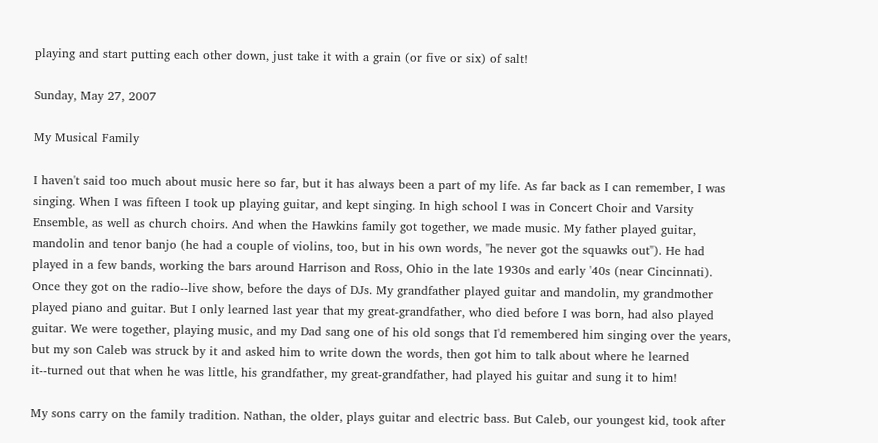playing and start putting each other down, just take it with a grain (or five or six) of salt!

Sunday, May 27, 2007

My Musical Family

I haven't said too much about music here so far, but it has always been a part of my life. As far back as I can remember, I was singing. When I was fifteen I took up playing guitar, and kept singing. In high school I was in Concert Choir and Varsity Ensemble, as well as church choirs. And when the Hawkins family got together, we made music. My father played guitar, mandolin and tenor banjo (he had a couple of violins, too, but in his own words, "he never got the squawks out"). He had played in a few bands, working the bars around Harrison and Ross, Ohio in the late 1930s and early '40s (near Cincinnati). Once they got on the radio--live show, before the days of DJs. My grandfather played guitar and mandolin, my grandmother played piano and guitar. But I only learned last year that my great-grandfather, who died before I was born, had also played guitar. We were together, playing music, and my Dad sang one of his old songs that I'd remembered him singing over the years, but my son Caleb was struck by it and asked him to write down the words, then got him to talk about where he learned it--turned out that when he was little, his grandfather, my great-grandfather, had played his guitar and sung it to him!

My sons carry on the family tradition. Nathan, the older, plays guitar and electric bass. But Caleb, our youngest kid, took after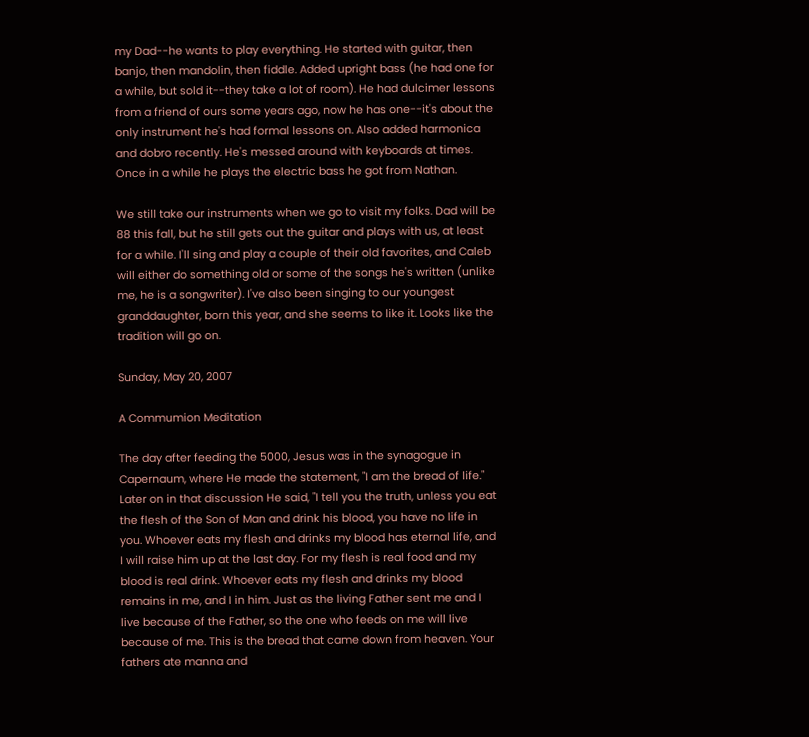my Dad--he wants to play everything. He started with guitar, then banjo, then mandolin, then fiddle. Added upright bass (he had one for a while, but sold it--they take a lot of room). He had dulcimer lessons from a friend of ours some years ago, now he has one--it's about the only instrument he's had formal lessons on. Also added harmonica and dobro recently. He's messed around with keyboards at times. Once in a while he plays the electric bass he got from Nathan.

We still take our instruments when we go to visit my folks. Dad will be 88 this fall, but he still gets out the guitar and plays with us, at least for a while. I'll sing and play a couple of their old favorites, and Caleb will either do something old or some of the songs he's written (unlike me, he is a songwriter). I've also been singing to our youngest granddaughter, born this year, and she seems to like it. Looks like the tradition will go on.

Sunday, May 20, 2007

A Commumion Meditation

The day after feeding the 5000, Jesus was in the synagogue in Capernaum, where He made the statement, "I am the bread of life." Later on in that discussion He said, "I tell you the truth, unless you eat the flesh of the Son of Man and drink his blood, you have no life in you. Whoever eats my flesh and drinks my blood has eternal life, and I will raise him up at the last day. For my flesh is real food and my blood is real drink. Whoever eats my flesh and drinks my blood remains in me, and I in him. Just as the living Father sent me and I live because of the Father, so the one who feeds on me will live because of me. This is the bread that came down from heaven. Your fathers ate manna and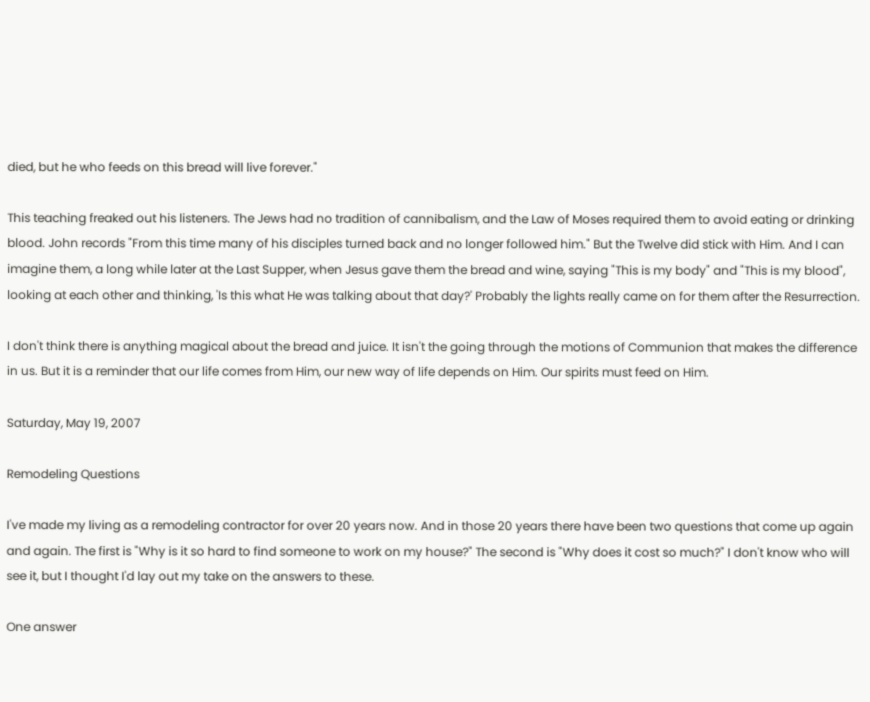died, but he who feeds on this bread will live forever."

This teaching freaked out his listeners. The Jews had no tradition of cannibalism, and the Law of Moses required them to avoid eating or drinking blood. John records "From this time many of his disciples turned back and no longer followed him." But the Twelve did stick with Him. And I can imagine them, a long while later at the Last Supper, when Jesus gave them the bread and wine, saying "This is my body" and "This is my blood", looking at each other and thinking, 'Is this what He was talking about that day?' Probably the lights really came on for them after the Resurrection.

I don't think there is anything magical about the bread and juice. It isn't the going through the motions of Communion that makes the difference in us. But it is a reminder that our life comes from Him, our new way of life depends on Him. Our spirits must feed on Him.

Saturday, May 19, 2007

Remodeling Questions

I've made my living as a remodeling contractor for over 20 years now. And in those 20 years there have been two questions that come up again and again. The first is "Why is it so hard to find someone to work on my house?" The second is "Why does it cost so much?" I don't know who will see it, but I thought I'd lay out my take on the answers to these.

One answer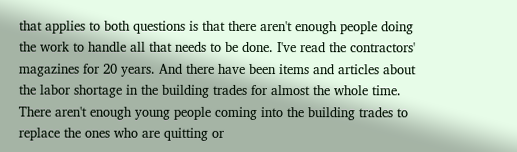that applies to both questions is that there aren't enough people doing the work to handle all that needs to be done. I've read the contractors' magazines for 20 years. And there have been items and articles about the labor shortage in the building trades for almost the whole time. There aren't enough young people coming into the building trades to replace the ones who are quitting or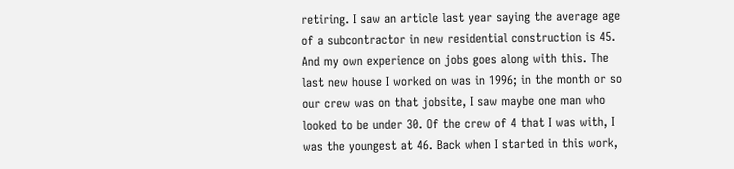retiring. I saw an article last year saying the average age of a subcontractor in new residential construction is 45. And my own experience on jobs goes along with this. The last new house I worked on was in 1996; in the month or so our crew was on that jobsite, I saw maybe one man who looked to be under 30. Of the crew of 4 that I was with, I was the youngest at 46. Back when I started in this work,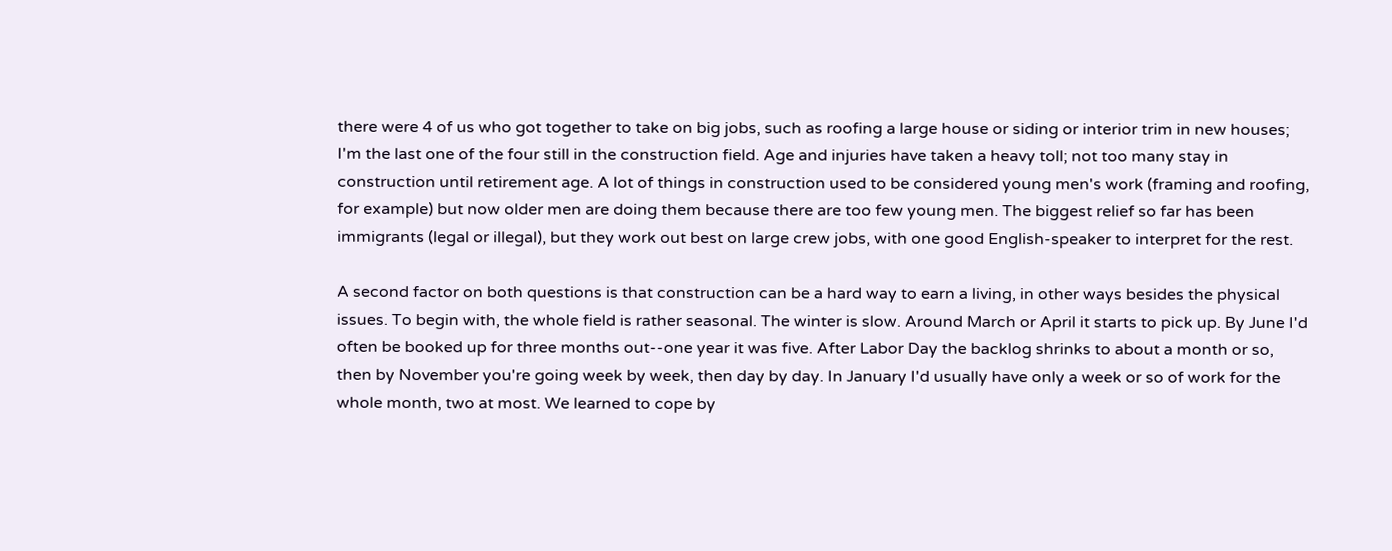there were 4 of us who got together to take on big jobs, such as roofing a large house or siding or interior trim in new houses; I'm the last one of the four still in the construction field. Age and injuries have taken a heavy toll; not too many stay in construction until retirement age. A lot of things in construction used to be considered young men's work (framing and roofing, for example) but now older men are doing them because there are too few young men. The biggest relief so far has been immigrants (legal or illegal), but they work out best on large crew jobs, with one good English-speaker to interpret for the rest.

A second factor on both questions is that construction can be a hard way to earn a living, in other ways besides the physical issues. To begin with, the whole field is rather seasonal. The winter is slow. Around March or April it starts to pick up. By June I'd often be booked up for three months out--one year it was five. After Labor Day the backlog shrinks to about a month or so, then by November you're going week by week, then day by day. In January I'd usually have only a week or so of work for the whole month, two at most. We learned to cope by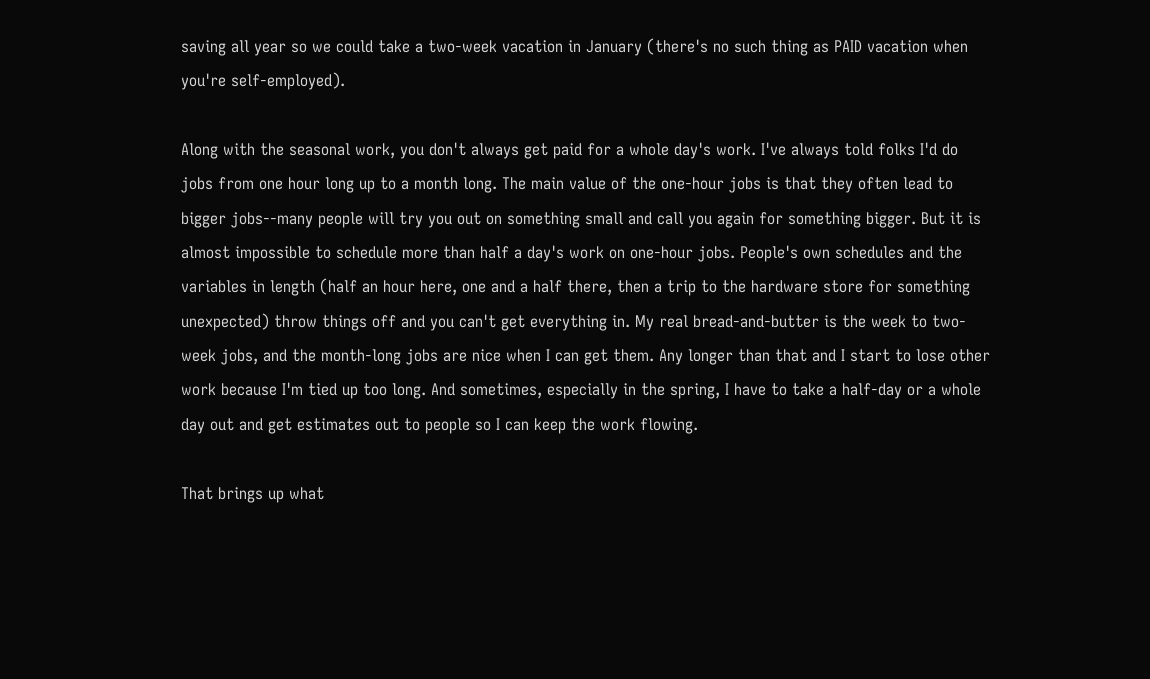saving all year so we could take a two-week vacation in January (there's no such thing as PAID vacation when you're self-employed).

Along with the seasonal work, you don't always get paid for a whole day's work. I've always told folks I'd do jobs from one hour long up to a month long. The main value of the one-hour jobs is that they often lead to bigger jobs--many people will try you out on something small and call you again for something bigger. But it is almost impossible to schedule more than half a day's work on one-hour jobs. People's own schedules and the variables in length (half an hour here, one and a half there, then a trip to the hardware store for something unexpected) throw things off and you can't get everything in. My real bread-and-butter is the week to two-week jobs, and the month-long jobs are nice when I can get them. Any longer than that and I start to lose other work because I'm tied up too long. And sometimes, especially in the spring, I have to take a half-day or a whole day out and get estimates out to people so I can keep the work flowing.

That brings up what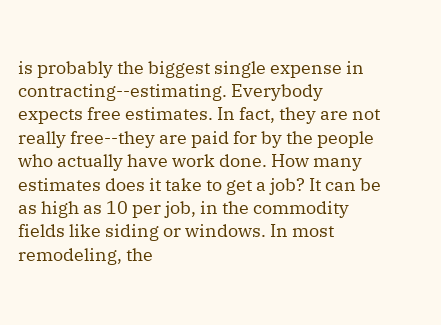is probably the biggest single expense in contracting--estimating. Everybody expects free estimates. In fact, they are not really free--they are paid for by the people who actually have work done. How many estimates does it take to get a job? It can be as high as 10 per job, in the commodity fields like siding or windows. In most remodeling, the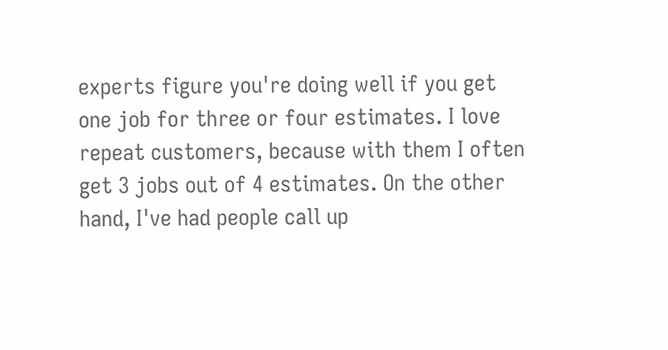experts figure you're doing well if you get one job for three or four estimates. I love repeat customers, because with them I often get 3 jobs out of 4 estimates. On the other hand, I've had people call up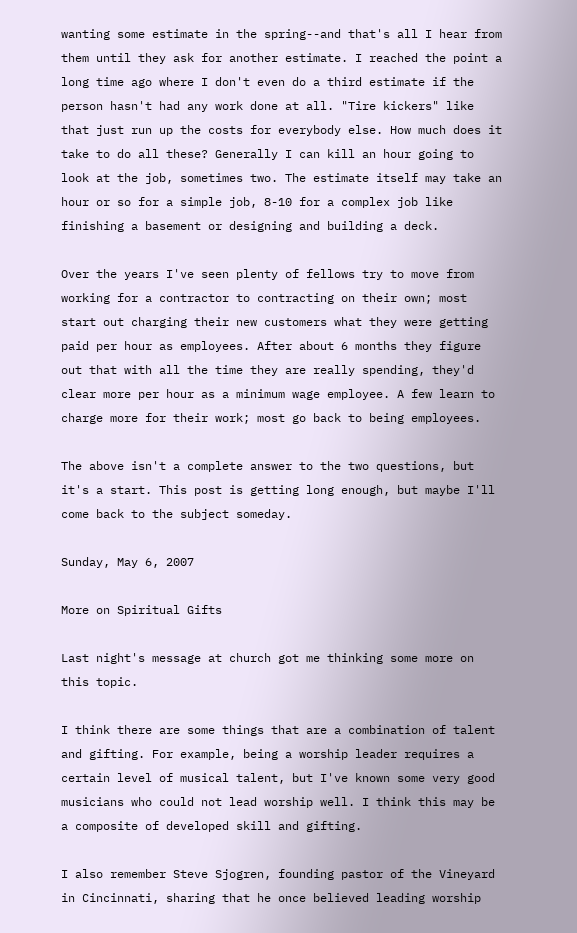wanting some estimate in the spring--and that's all I hear from them until they ask for another estimate. I reached the point a long time ago where I don't even do a third estimate if the person hasn't had any work done at all. "Tire kickers" like that just run up the costs for everybody else. How much does it take to do all these? Generally I can kill an hour going to look at the job, sometimes two. The estimate itself may take an hour or so for a simple job, 8-10 for a complex job like finishing a basement or designing and building a deck.

Over the years I've seen plenty of fellows try to move from working for a contractor to contracting on their own; most start out charging their new customers what they were getting paid per hour as employees. After about 6 months they figure out that with all the time they are really spending, they'd clear more per hour as a minimum wage employee. A few learn to charge more for their work; most go back to being employees.

The above isn't a complete answer to the two questions, but it's a start. This post is getting long enough, but maybe I'll come back to the subject someday.

Sunday, May 6, 2007

More on Spiritual Gifts

Last night's message at church got me thinking some more on this topic.

I think there are some things that are a combination of talent and gifting. For example, being a worship leader requires a certain level of musical talent, but I've known some very good musicians who could not lead worship well. I think this may be a composite of developed skill and gifting.

I also remember Steve Sjogren, founding pastor of the Vineyard in Cincinnati, sharing that he once believed leading worship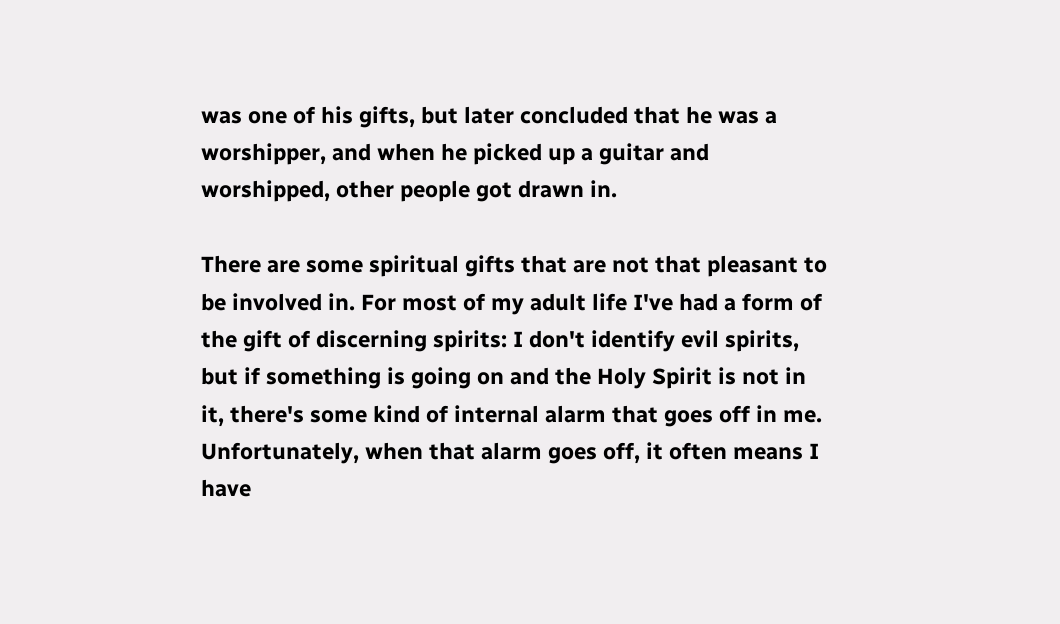was one of his gifts, but later concluded that he was a worshipper, and when he picked up a guitar and worshipped, other people got drawn in.

There are some spiritual gifts that are not that pleasant to be involved in. For most of my adult life I've had a form of the gift of discerning spirits: I don't identify evil spirits, but if something is going on and the Holy Spirit is not in it, there's some kind of internal alarm that goes off in me. Unfortunately, when that alarm goes off, it often means I have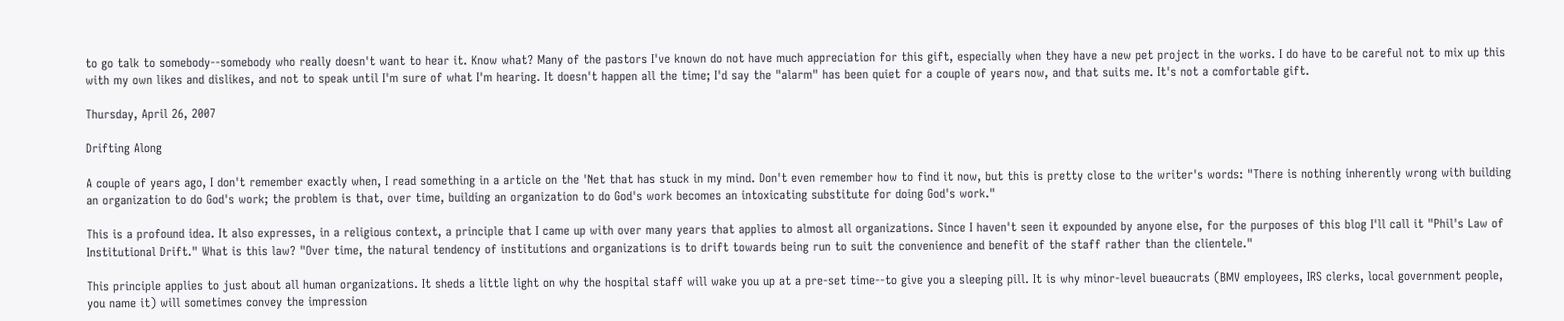to go talk to somebody--somebody who really doesn't want to hear it. Know what? Many of the pastors I've known do not have much appreciation for this gift, especially when they have a new pet project in the works. I do have to be careful not to mix up this with my own likes and dislikes, and not to speak until I'm sure of what I'm hearing. It doesn't happen all the time; I'd say the "alarm" has been quiet for a couple of years now, and that suits me. It's not a comfortable gift.

Thursday, April 26, 2007

Drifting Along

A couple of years ago, I don't remember exactly when, I read something in a article on the 'Net that has stuck in my mind. Don't even remember how to find it now, but this is pretty close to the writer's words: "There is nothing inherently wrong with building an organization to do God's work; the problem is that, over time, building an organization to do God's work becomes an intoxicating substitute for doing God's work."

This is a profound idea. It also expresses, in a religious context, a principle that I came up with over many years that applies to almost all organizations. Since I haven't seen it expounded by anyone else, for the purposes of this blog I'll call it "Phil's Law of Institutional Drift." What is this law? "Over time, the natural tendency of institutions and organizations is to drift towards being run to suit the convenience and benefit of the staff rather than the clientele."

This principle applies to just about all human organizations. It sheds a little light on why the hospital staff will wake you up at a pre-set time--to give you a sleeping pill. It is why minor-level bueaucrats (BMV employees, IRS clerks, local government people, you name it) will sometimes convey the impression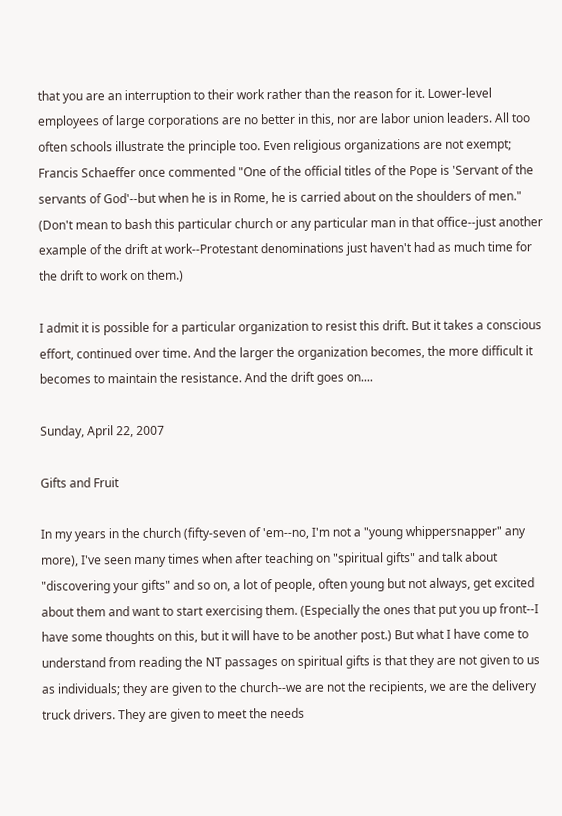that you are an interruption to their work rather than the reason for it. Lower-level employees of large corporations are no better in this, nor are labor union leaders. All too often schools illustrate the principle too. Even religious organizations are not exempt; Francis Schaeffer once commented "One of the official titles of the Pope is 'Servant of the servants of God'--but when he is in Rome, he is carried about on the shoulders of men." (Don't mean to bash this particular church or any particular man in that office--just another example of the drift at work--Protestant denominations just haven't had as much time for the drift to work on them.)

I admit it is possible for a particular organization to resist this drift. But it takes a conscious effort, continued over time. And the larger the organization becomes, the more difficult it becomes to maintain the resistance. And the drift goes on....

Sunday, April 22, 2007

Gifts and Fruit

In my years in the church (fifty-seven of 'em--no, I'm not a "young whippersnapper" any more), I've seen many times when after teaching on "spiritual gifts" and talk about "discovering your gifts" and so on, a lot of people, often young but not always, get excited about them and want to start exercising them. (Especially the ones that put you up front--I have some thoughts on this, but it will have to be another post.) But what I have come to understand from reading the NT passages on spiritual gifts is that they are not given to us as individuals; they are given to the church--we are not the recipients, we are the delivery truck drivers. They are given to meet the needs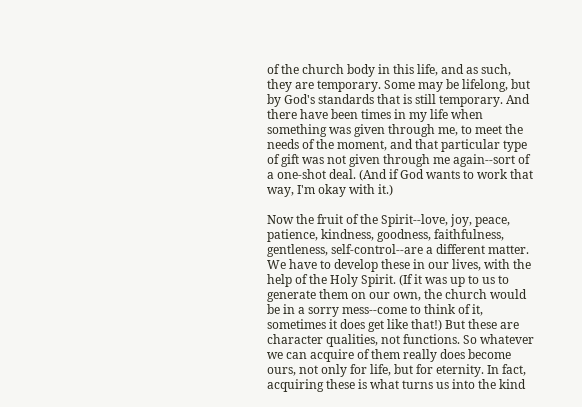of the church body in this life, and as such, they are temporary. Some may be lifelong, but by God's standards that is still temporary. And there have been times in my life when something was given through me, to meet the needs of the moment, and that particular type of gift was not given through me again--sort of a one-shot deal. (And if God wants to work that way, I'm okay with it.)

Now the fruit of the Spirit--love, joy, peace, patience, kindness, goodness, faithfulness, gentleness, self-control--are a different matter. We have to develop these in our lives, with the help of the Holy Spirit. (If it was up to us to generate them on our own, the church would be in a sorry mess--come to think of it, sometimes it does get like that!) But these are character qualities, not functions. So whatever we can acquire of them really does become ours, not only for life, but for eternity. In fact, acquiring these is what turns us into the kind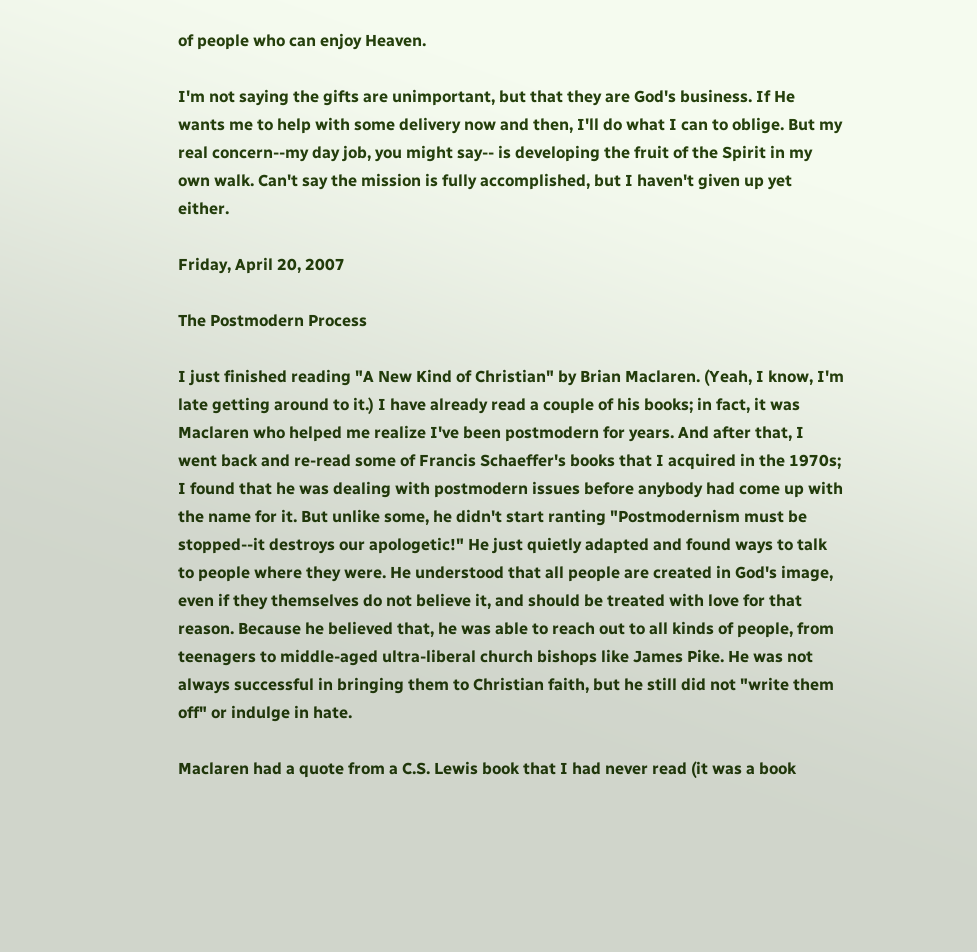of people who can enjoy Heaven.

I'm not saying the gifts are unimportant, but that they are God's business. If He wants me to help with some delivery now and then, I'll do what I can to oblige. But my real concern--my day job, you might say-- is developing the fruit of the Spirit in my own walk. Can't say the mission is fully accomplished, but I haven't given up yet either.

Friday, April 20, 2007

The Postmodern Process

I just finished reading "A New Kind of Christian" by Brian Maclaren. (Yeah, I know, I'm late getting around to it.) I have already read a couple of his books; in fact, it was Maclaren who helped me realize I've been postmodern for years. And after that, I went back and re-read some of Francis Schaeffer's books that I acquired in the 1970s; I found that he was dealing with postmodern issues before anybody had come up with the name for it. But unlike some, he didn't start ranting "Postmodernism must be stopped--it destroys our apologetic!" He just quietly adapted and found ways to talk to people where they were. He understood that all people are created in God's image, even if they themselves do not believe it, and should be treated with love for that reason. Because he believed that, he was able to reach out to all kinds of people, from teenagers to middle-aged ultra-liberal church bishops like James Pike. He was not always successful in bringing them to Christian faith, but he still did not "write them off" or indulge in hate.

Maclaren had a quote from a C.S. Lewis book that I had never read (it was a book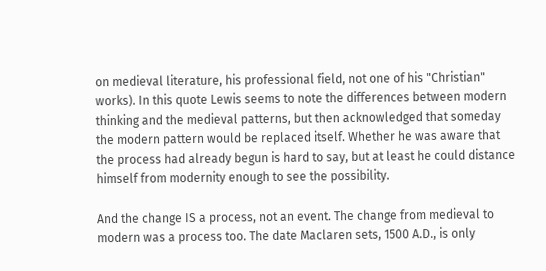on medieval literature, his professional field, not one of his "Christian" works). In this quote Lewis seems to note the differences between modern thinking and the medieval patterns, but then acknowledged that someday the modern pattern would be replaced itself. Whether he was aware that the process had already begun is hard to say, but at least he could distance himself from modernity enough to see the possibility.

And the change IS a process, not an event. The change from medieval to modern was a process too. The date Maclaren sets, 1500 A.D., is only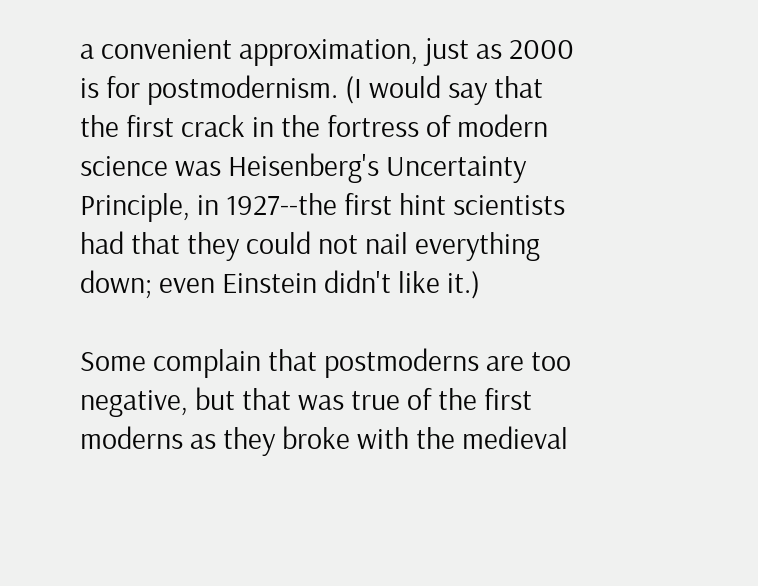a convenient approximation, just as 2000 is for postmodernism. (I would say that the first crack in the fortress of modern science was Heisenberg's Uncertainty Principle, in 1927--the first hint scientists had that they could not nail everything down; even Einstein didn't like it.)

Some complain that postmoderns are too negative, but that was true of the first moderns as they broke with the medieval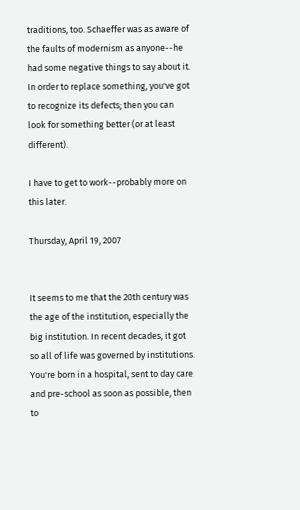traditions, too. Schaeffer was as aware of the faults of modernism as anyone--he had some negative things to say about it. In order to replace something, you've got to recognize its defects; then you can look for something better (or at least different).

I have to get to work--probably more on this later.

Thursday, April 19, 2007


It seems to me that the 20th century was the age of the institution, especially the big institution. In recent decades, it got so all of life was governed by institutions. You're born in a hospital, sent to day care and pre-school as soon as possible, then to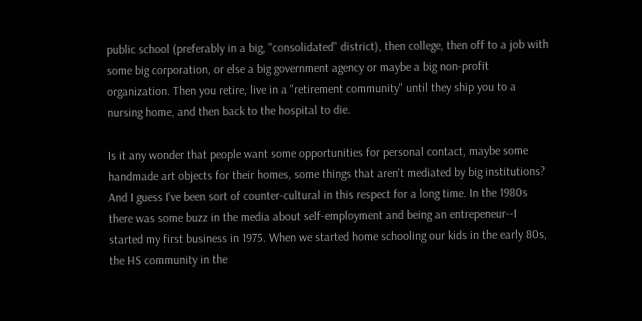public school (preferably in a big, "consolidated" district), then college, then off to a job with some big corporation, or else a big government agency or maybe a big non-profit organization. Then you retire, live in a "retirement community" until they ship you to a nursing home, and then back to the hospital to die.

Is it any wonder that people want some opportunities for personal contact, maybe some handmade art objects for their homes, some things that aren't mediated by big institutions? And I guess I've been sort of counter-cultural in this respect for a long time. In the 1980s there was some buzz in the media about self-employment and being an entrepeneur--I started my first business in 1975. When we started home schooling our kids in the early 80s, the HS community in the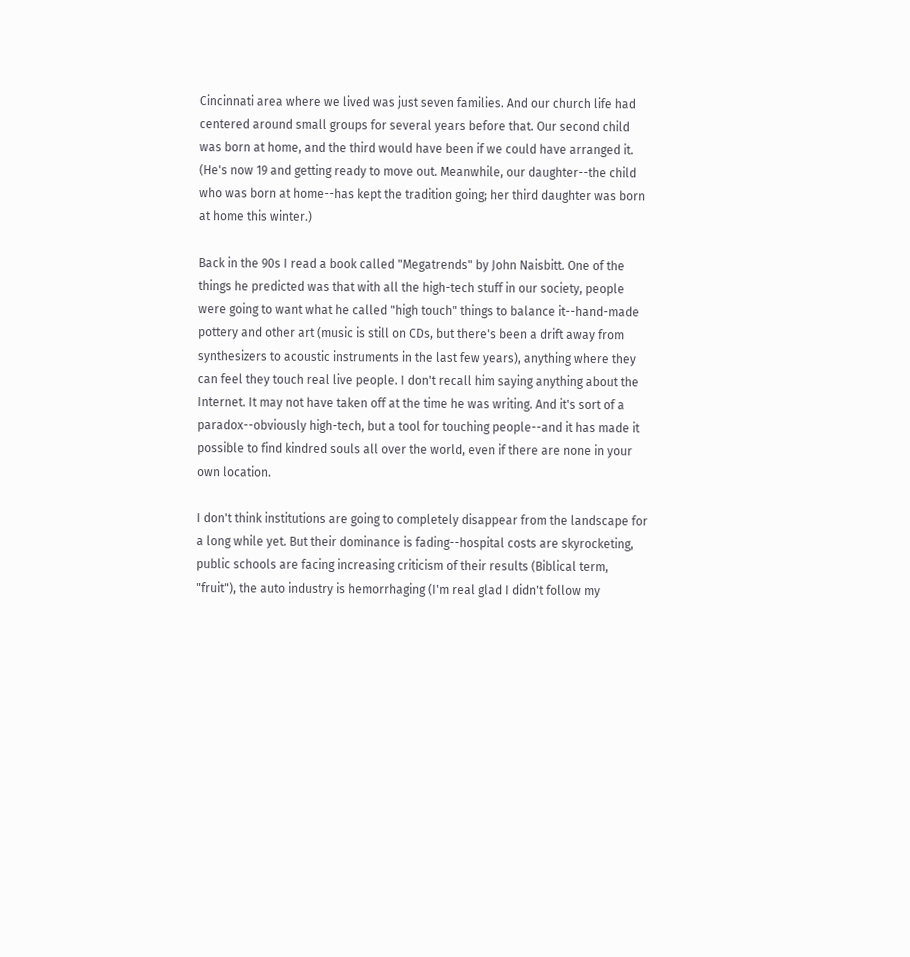Cincinnati area where we lived was just seven families. And our church life had centered around small groups for several years before that. Our second child was born at home, and the third would have been if we could have arranged it. (He's now 19 and getting ready to move out. Meanwhile, our daughter--the child who was born at home--has kept the tradition going; her third daughter was born at home this winter.)

Back in the 90s I read a book called "Megatrends" by John Naisbitt. One of the things he predicted was that with all the high-tech stuff in our society, people were going to want what he called "high touch" things to balance it--hand-made pottery and other art (music is still on CDs, but there's been a drift away from synthesizers to acoustic instruments in the last few years), anything where they can feel they touch real live people. I don't recall him saying anything about the Internet. It may not have taken off at the time he was writing. And it's sort of a paradox--obviously high-tech, but a tool for touching people--and it has made it possible to find kindred souls all over the world, even if there are none in your own location.

I don't think institutions are going to completely disappear from the landscape for a long while yet. But their dominance is fading--hospital costs are skyrocketing, public schools are facing increasing criticism of their results (Biblical term, "fruit"), the auto industry is hemorrhaging (I'm real glad I didn't follow my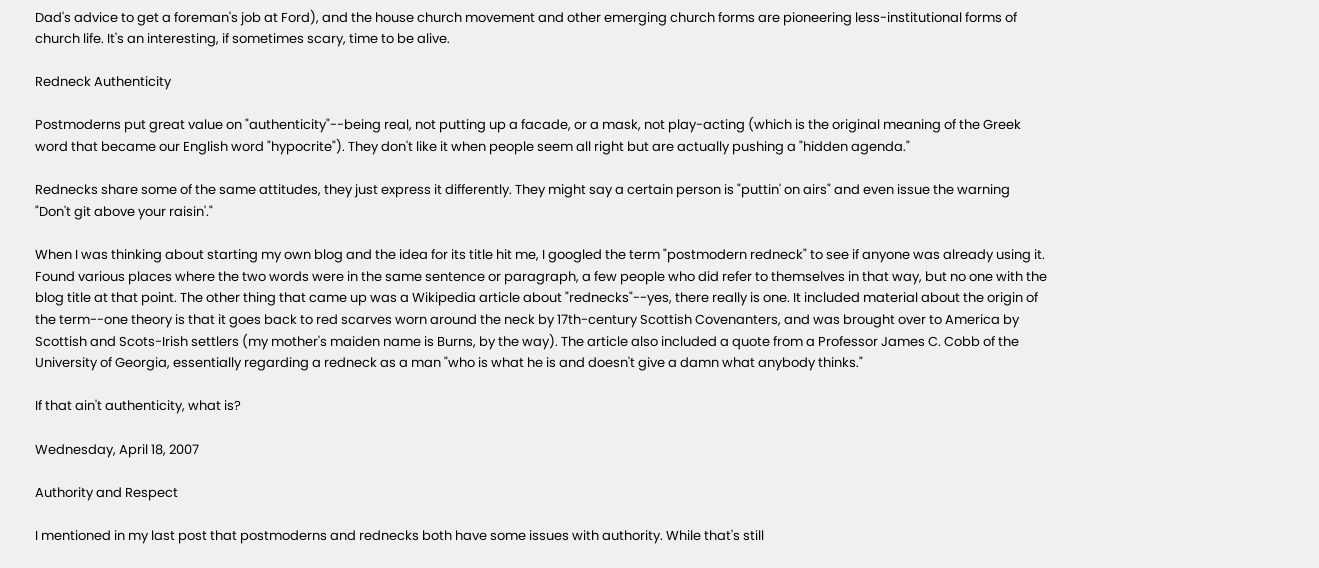Dad's advice to get a foreman's job at Ford), and the house church movement and other emerging church forms are pioneering less-institutional forms of church life. It's an interesting, if sometimes scary, time to be alive.

Redneck Authenticity

Postmoderns put great value on "authenticity"--being real, not putting up a facade, or a mask, not play-acting (which is the original meaning of the Greek word that became our English word "hypocrite"). They don't like it when people seem all right but are actually pushing a "hidden agenda."

Rednecks share some of the same attitudes, they just express it differently. They might say a certain person is "puttin' on airs" and even issue the warning "Don't git above your raisin'."

When I was thinking about starting my own blog and the idea for its title hit me, I googled the term "postmodern redneck" to see if anyone was already using it. Found various places where the two words were in the same sentence or paragraph, a few people who did refer to themselves in that way, but no one with the blog title at that point. The other thing that came up was a Wikipedia article about "rednecks"--yes, there really is one. It included material about the origin of the term--one theory is that it goes back to red scarves worn around the neck by 17th-century Scottish Covenanters, and was brought over to America by Scottish and Scots-Irish settlers (my mother's maiden name is Burns, by the way). The article also included a quote from a Professor James C. Cobb of the University of Georgia, essentially regarding a redneck as a man "who is what he is and doesn't give a damn what anybody thinks."

If that ain't authenticity, what is?

Wednesday, April 18, 2007

Authority and Respect

I mentioned in my last post that postmoderns and rednecks both have some issues with authority. While that's still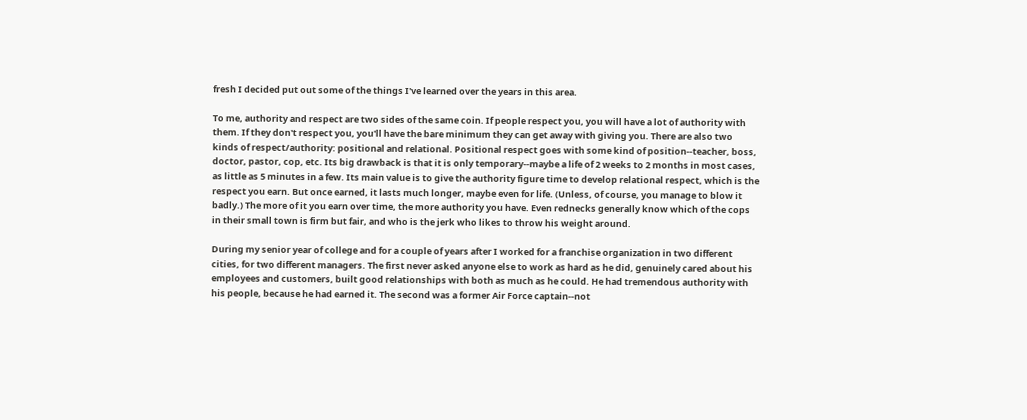fresh I decided put out some of the things I've learned over the years in this area.

To me, authority and respect are two sides of the same coin. If people respect you, you will have a lot of authority with them. If they don't respect you, you'll have the bare minimum they can get away with giving you. There are also two kinds of respect/authority: positional and relational. Positional respect goes with some kind of position--teacher, boss, doctor, pastor, cop, etc. Its big drawback is that it is only temporary--maybe a life of 2 weeks to 2 months in most cases, as little as 5 minutes in a few. Its main value is to give the authority figure time to develop relational respect, which is the respect you earn. But once earned, it lasts much longer, maybe even for life. (Unless, of course, you manage to blow it badly.) The more of it you earn over time, the more authority you have. Even rednecks generally know which of the cops in their small town is firm but fair, and who is the jerk who likes to throw his weight around.

During my senior year of college and for a couple of years after I worked for a franchise organization in two different cities, for two different managers. The first never asked anyone else to work as hard as he did, genuinely cared about his employees and customers, built good relationships with both as much as he could. He had tremendous authority with his people, because he had earned it. The second was a former Air Force captain--not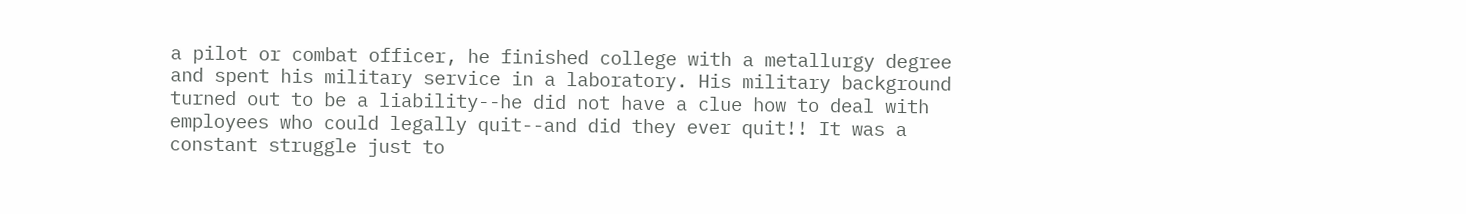a pilot or combat officer, he finished college with a metallurgy degree and spent his military service in a laboratory. His military background turned out to be a liability--he did not have a clue how to deal with employees who could legally quit--and did they ever quit!! It was a constant struggle just to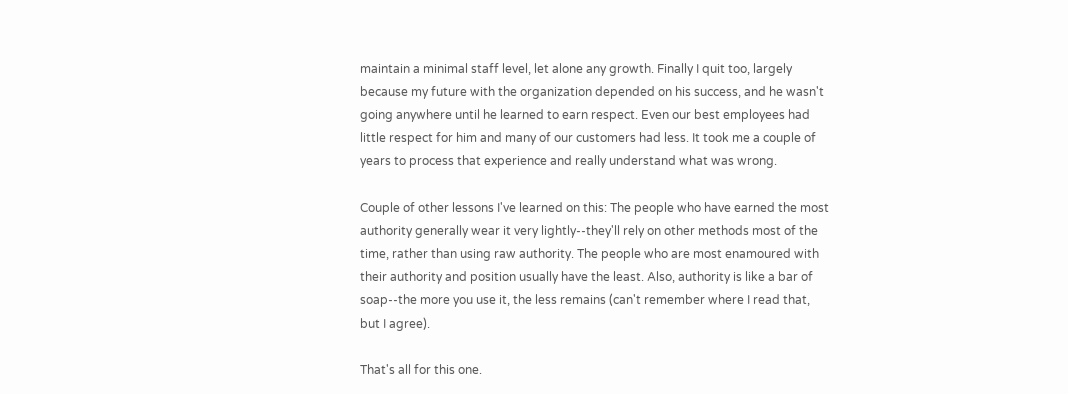maintain a minimal staff level, let alone any growth. Finally I quit too, largely because my future with the organization depended on his success, and he wasn't going anywhere until he learned to earn respect. Even our best employees had little respect for him and many of our customers had less. It took me a couple of years to process that experience and really understand what was wrong.

Couple of other lessons I've learned on this: The people who have earned the most authority generally wear it very lightly--they'll rely on other methods most of the time, rather than using raw authority. The people who are most enamoured with their authority and position usually have the least. Also, authority is like a bar of soap--the more you use it, the less remains (can't remember where I read that, but I agree).

That's all for this one.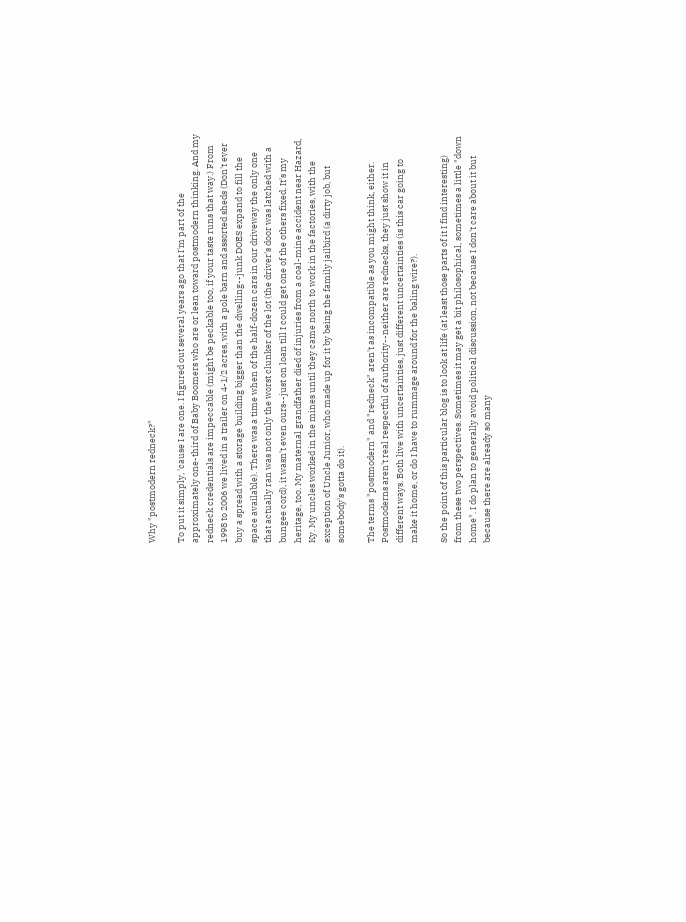Why "postmodern redneck?"

To put it simply, 'cause I are one. I figured out several years ago that I'm part of the approximately one-third of Baby Boomers who are or lean toward postmodern thinking. And my redneck credentials are impeccable (might be peckable too, if your taste runs that way.) From 1998 to 2006 we lived in a trailer on 4-1/2 acres, with a pole barn and assorted sheds (Don't ever buy a spread with a storage building bigger than the dwelling--junk DOES expand to fill the space available). There was a time when of the half-dozen cars in our driveway the only one that actually ran was not only the worst clunker of the lot (the driver's door was latched with a bungee cord), it wasn't even ours--just on loan till I could get one of the others fixed. It's my heritage, too. My maternal grandfather died of injuries from a coal-mine accident near Hazard, Ky. My uncles worked in the mines until they came north to work in the factories, with the exception of Uncle Junior, who made up for it by being the family jailbird (a dirty job, but somebody's gotta do it).

The terms "postmodern" and "redneck" aren't as incompatible as you might think, either. Postmoderns aren't real respectful of authority--neither are rednecks, they just show it in different ways. Both live with uncertainties, just different uncertainties (is this car going to make it home, or do I have to rummage around for the baling wire?).

So the point of this particular blog is to look at life (at least those parts of it I find interesting) from these two perspectives. Sometimes it may get a bit philosophical, sometimes a little "down home". I do plan to generally avoid political discussion, not because I don't care about it but because there are already so many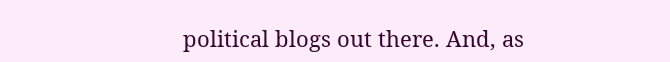political blogs out there. And, as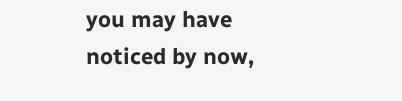you may have noticed by now,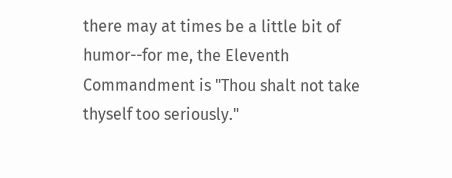there may at times be a little bit of humor--for me, the Eleventh Commandment is "Thou shalt not take thyself too seriously."